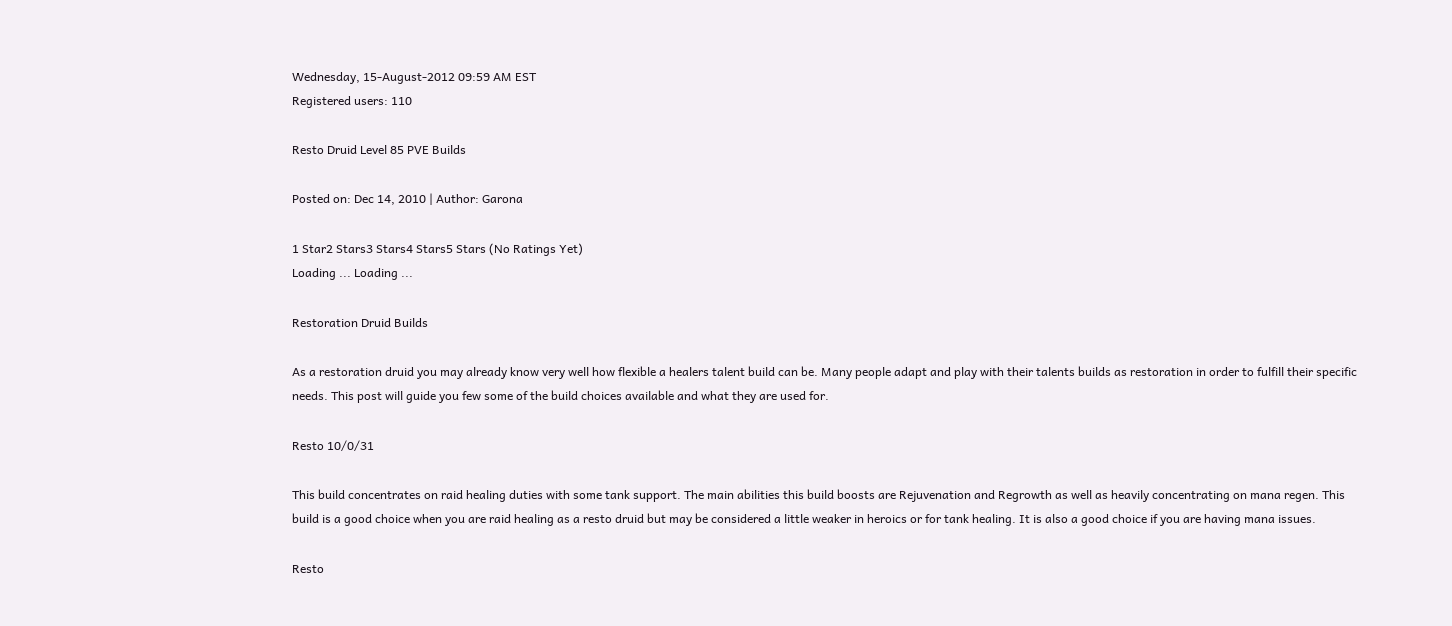Wednesday, 15-August-2012 09:59 AM EST
Registered users: 110

Resto Druid Level 85 PVE Builds

Posted on: Dec 14, 2010 | Author: Garona

1 Star2 Stars3 Stars4 Stars5 Stars (No Ratings Yet)
Loading ... Loading ...

Restoration Druid Builds

As a restoration druid you may already know very well how flexible a healers talent build can be. Many people adapt and play with their talents builds as restoration in order to fulfill their specific needs. This post will guide you few some of the build choices available and what they are used for.

Resto 10/0/31

This build concentrates on raid healing duties with some tank support. The main abilities this build boosts are Rejuvenation and Regrowth as well as heavily concentrating on mana regen. This build is a good choice when you are raid healing as a resto druid but may be considered a little weaker in heroics or for tank healing. It is also a good choice if you are having mana issues.

Resto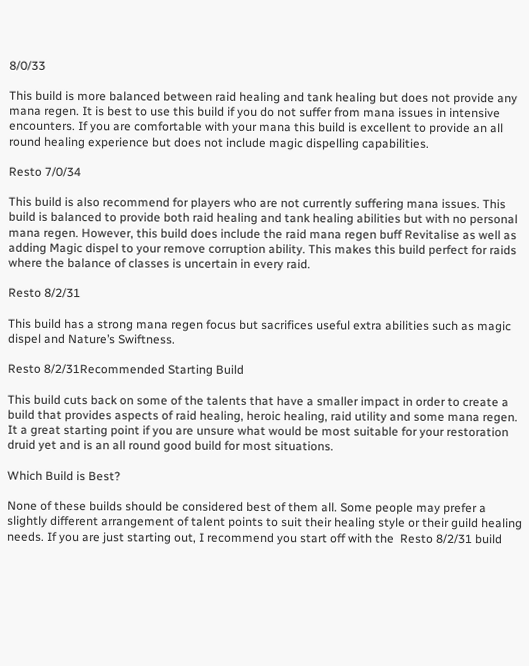8/0/33

This build is more balanced between raid healing and tank healing but does not provide any mana regen. It is best to use this build if you do not suffer from mana issues in intensive encounters. If you are comfortable with your mana this build is excellent to provide an all round healing experience but does not include magic dispelling capabilities.

Resto 7/0/34

This build is also recommend for players who are not currently suffering mana issues. This build is balanced to provide both raid healing and tank healing abilities but with no personal mana regen. However, this build does include the raid mana regen buff Revitalise as well as adding Magic dispel to your remove corruption ability. This makes this build perfect for raids where the balance of classes is uncertain in every raid.

Resto 8/2/31

This build has a strong mana regen focus but sacrifices useful extra abilities such as magic dispel and Nature’s Swiftness.

Resto 8/2/31Recommended Starting Build

This build cuts back on some of the talents that have a smaller impact in order to create a build that provides aspects of raid healing, heroic healing, raid utility and some mana regen. It a great starting point if you are unsure what would be most suitable for your restoration druid yet and is an all round good build for most situations.

Which Build is Best?

None of these builds should be considered best of them all. Some people may prefer a slightly different arrangement of talent points to suit their healing style or their guild healing needs. If you are just starting out, I recommend you start off with the  Resto 8/2/31 build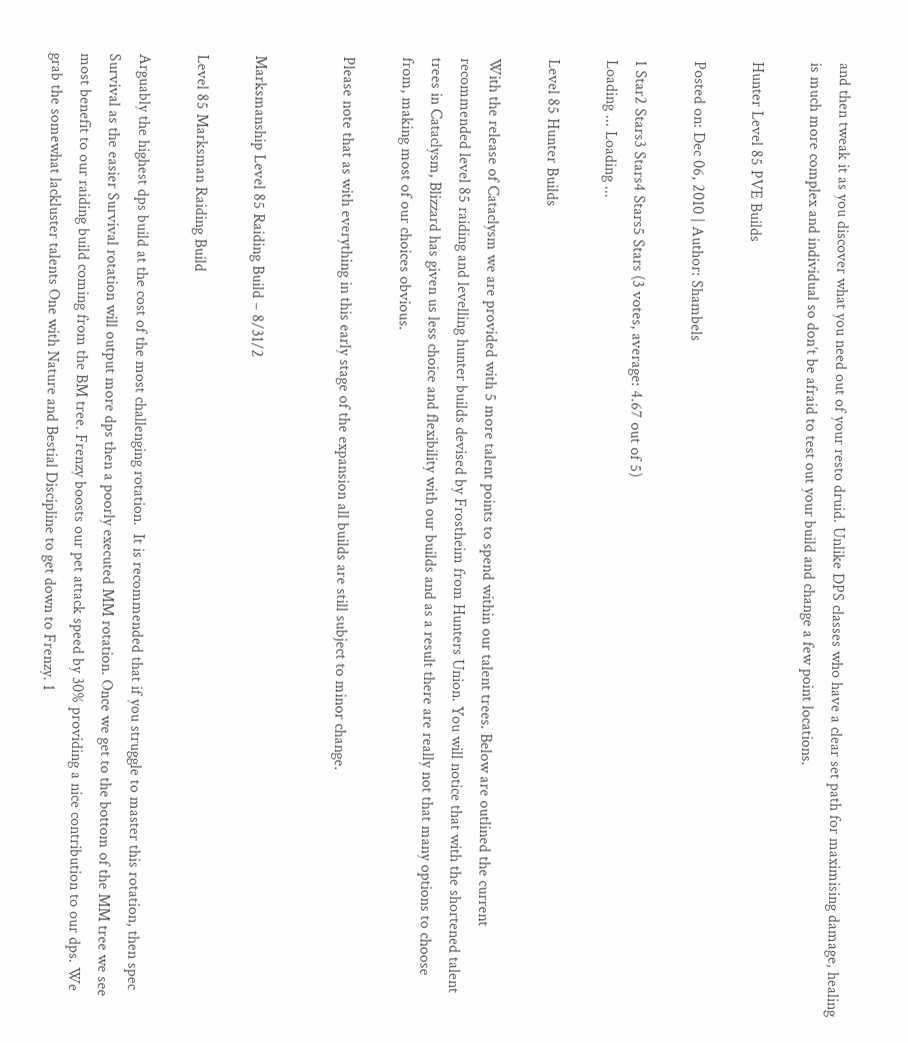and then tweak it as you discover what you need out of your resto druid. Unlike DPS classes who have a clear set path for maximising damage, healing is much more complex and individual so don’t be afraid to test out your build and change a few point locations.

Hunter Level 85 PVE Builds

Posted on: Dec 06, 2010 | Author: Shambels

1 Star2 Stars3 Stars4 Stars5 Stars (3 votes, average: 4.67 out of 5)
Loading ... Loading ...

Level 85 Hunter Builds

With the release of Cataclysm we are provided with 5 more talent points to spend within our talent trees. Below are outlined the current recommended level 85 raiding and levelling hunter builds devised by Frostheim from Hunters Union. You will notice that with the shortened talent trees in Cataclysm, Blizzard has given us less choice and flexibility with our builds and as a result there are really not that many options to choose from, making most of our choices obvious.

Please note that as with everything in this early stage of the expansion all builds are still subject to minor change.


Marksmanship Level 85 Raiding Build – 8/31/2

Level 85 Marksman Raiding Build

Arguably the highest dps build at the cost of the most challenging rotation.  It is recommended that if you struggle to master this rotation, then spec Survival as the easier Survival rotation will output more dps then a poorly executed MM rotation. Once we get to the bottom of the MM tree we see most benefit to our raiding build coming from the BM tree. Frenzy boosts our pet attack speed by 30% providing a nice contribution to our dps. We grab the somewhat lackluster talents One with Nature and Bestial Discipline to get down to Frenzy. 1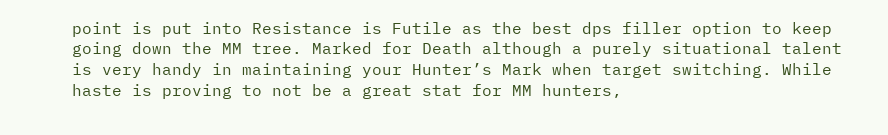point is put into Resistance is Futile as the best dps filler option to keep going down the MM tree. Marked for Death although a purely situational talent is very handy in maintaining your Hunter’s Mark when target switching. While haste is proving to not be a great stat for MM hunters,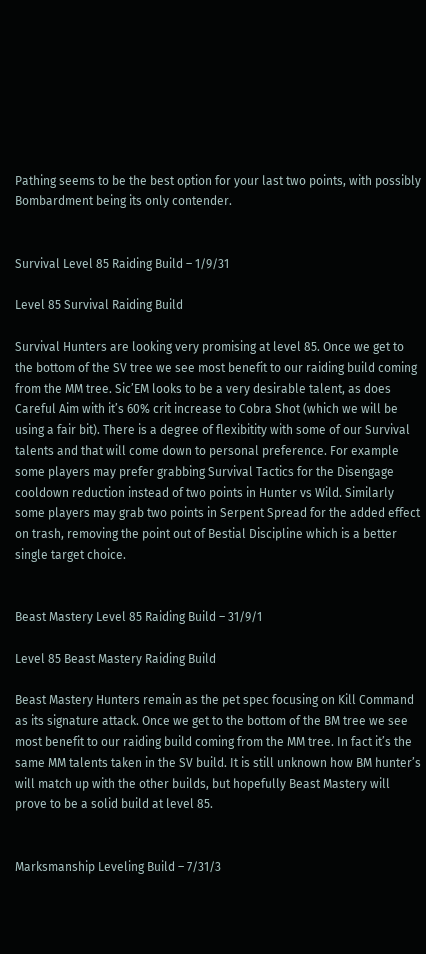Pathing seems to be the best option for your last two points, with possibly Bombardment being its only contender.


Survival Level 85 Raiding Build – 1/9/31

Level 85 Survival Raiding Build

Survival Hunters are looking very promising at level 85. Once we get to the bottom of the SV tree we see most benefit to our raiding build coming from the MM tree. Sic’EM looks to be a very desirable talent, as does Careful Aim with it’s 60% crit increase to Cobra Shot (which we will be using a fair bit). There is a degree of flexibitity with some of our Survival talents and that will come down to personal preference. For example some players may prefer grabbing Survival Tactics for the Disengage cooldown reduction instead of two points in Hunter vs Wild. Similarly some players may grab two points in Serpent Spread for the added effect on trash, removing the point out of Bestial Discipline which is a better single target choice.


Beast Mastery Level 85 Raiding Build – 31/9/1

Level 85 Beast Mastery Raiding Build

Beast Mastery Hunters remain as the pet spec focusing on Kill Command as its signature attack. Once we get to the bottom of the BM tree we see most benefit to our raiding build coming from the MM tree. In fact it’s the same MM talents taken in the SV build. It is still unknown how BM hunter’s will match up with the other builds, but hopefully Beast Mastery will prove to be a solid build at level 85.


Marksmanship Leveling Build – 7/31/3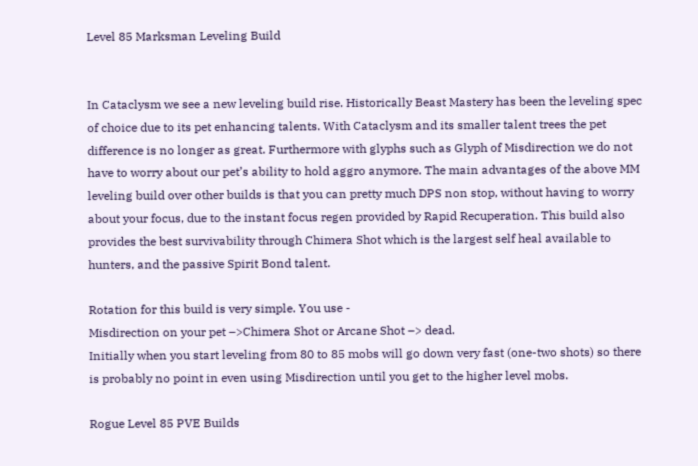Level 85 Marksman Leveling Build


In Cataclysm we see a new leveling build rise. Historically Beast Mastery has been the leveling spec of choice due to its pet enhancing talents. With Cataclysm and its smaller talent trees the pet difference is no longer as great. Furthermore with glyphs such as Glyph of Misdirection we do not have to worry about our pet’s ability to hold aggro anymore. The main advantages of the above MM leveling build over other builds is that you can pretty much DPS non stop, without having to worry about your focus, due to the instant focus regen provided by Rapid Recuperation. This build also provides the best survivability through Chimera Shot which is the largest self heal available to hunters, and the passive Spirit Bond talent.

Rotation for this build is very simple. You use -
Misdirection on your pet –>Chimera Shot or Arcane Shot –> dead.
Initially when you start leveling from 80 to 85 mobs will go down very fast (one-two shots) so there is probably no point in even using Misdirection until you get to the higher level mobs.

Rogue Level 85 PVE Builds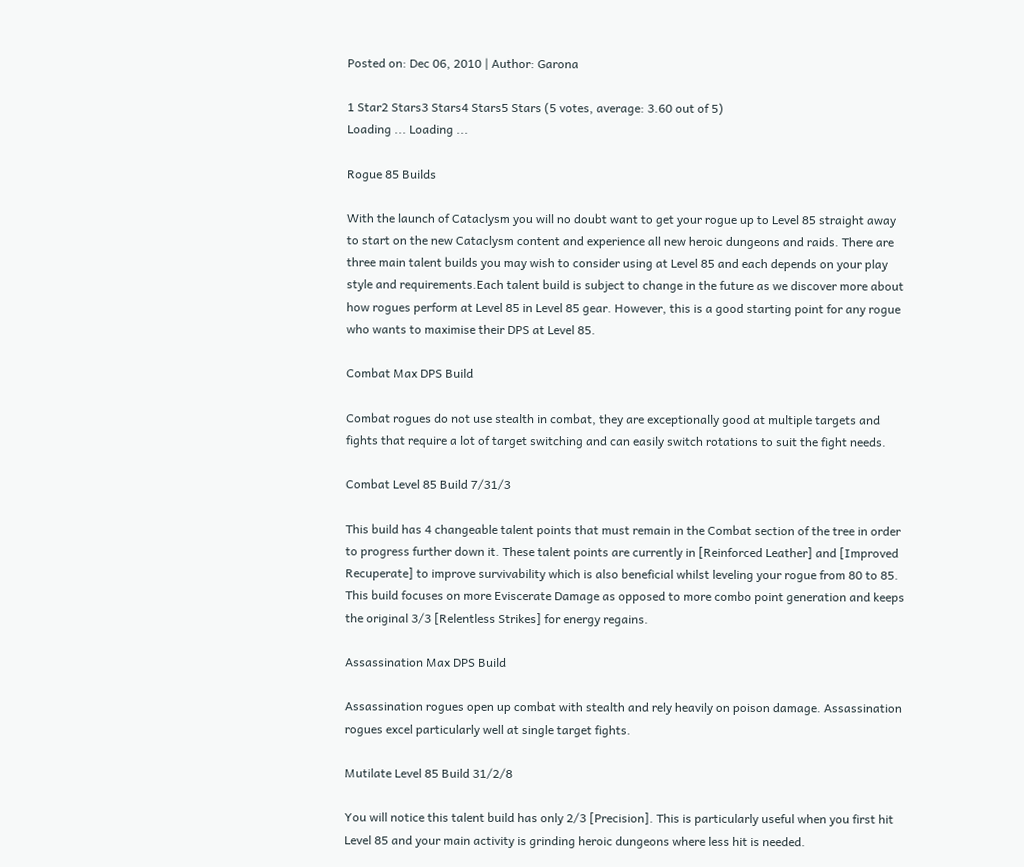Posted on: Dec 06, 2010 | Author: Garona

1 Star2 Stars3 Stars4 Stars5 Stars (5 votes, average: 3.60 out of 5)
Loading ... Loading ...

Rogue 85 Builds

With the launch of Cataclysm you will no doubt want to get your rogue up to Level 85 straight away to start on the new Cataclysm content and experience all new heroic dungeons and raids. There are three main talent builds you may wish to consider using at Level 85 and each depends on your play style and requirements.Each talent build is subject to change in the future as we discover more about how rogues perform at Level 85 in Level 85 gear. However, this is a good starting point for any rogue who wants to maximise their DPS at Level 85.

Combat Max DPS Build

Combat rogues do not use stealth in combat, they are exceptionally good at multiple targets and fights that require a lot of target switching and can easily switch rotations to suit the fight needs.

Combat Level 85 Build 7/31/3

This build has 4 changeable talent points that must remain in the Combat section of the tree in order to progress further down it. These talent points are currently in [Reinforced Leather] and [Improved Recuperate] to improve survivability which is also beneficial whilst leveling your rogue from 80 to 85. This build focuses on more Eviscerate Damage as opposed to more combo point generation and keeps the original 3/3 [Relentless Strikes] for energy regains.

Assassination Max DPS Build

Assassination rogues open up combat with stealth and rely heavily on poison damage. Assassination rogues excel particularly well at single target fights.

Mutilate Level 85 Build 31/2/8

You will notice this talent build has only 2/3 [Precision]. This is particularly useful when you first hit Level 85 and your main activity is grinding heroic dungeons where less hit is needed.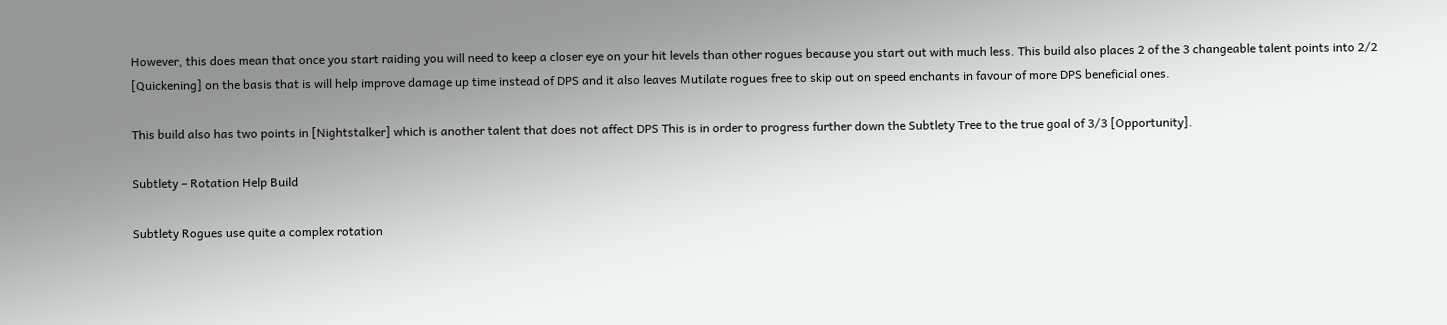However, this does mean that once you start raiding you will need to keep a closer eye on your hit levels than other rogues because you start out with much less. This build also places 2 of the 3 changeable talent points into 2/2 [Quickening] on the basis that is will help improve damage up time instead of DPS and it also leaves Mutilate rogues free to skip out on speed enchants in favour of more DPS beneficial ones.

This build also has two points in [Nightstalker] which is another talent that does not affect DPS This is in order to progress further down the Subtlety Tree to the true goal of 3/3 [Opportunity].

Subtlety – Rotation Help Build

Subtlety Rogues use quite a complex rotation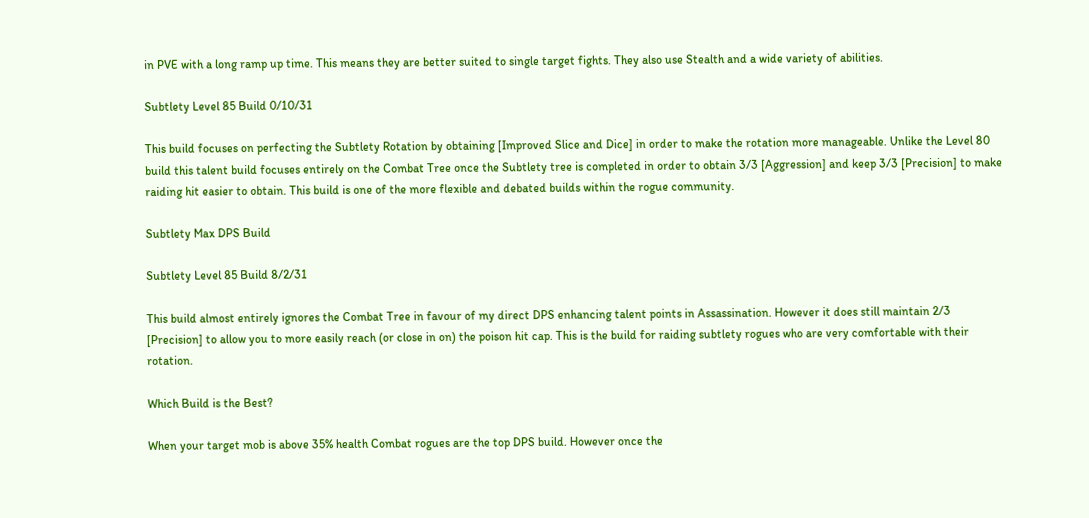in PVE with a long ramp up time. This means they are better suited to single target fights. They also use Stealth and a wide variety of abilities.

Subtlety Level 85 Build 0/10/31

This build focuses on perfecting the Subtlety Rotation by obtaining [Improved Slice and Dice] in order to make the rotation more manageable. Unlike the Level 80 build this talent build focuses entirely on the Combat Tree once the Subtlety tree is completed in order to obtain 3/3 [Aggression] and keep 3/3 [Precision] to make raiding hit easier to obtain. This build is one of the more flexible and debated builds within the rogue community.

Subtlety Max DPS Build

Subtlety Level 85 Build 8/2/31

This build almost entirely ignores the Combat Tree in favour of my direct DPS enhancing talent points in Assassination. However it does still maintain 2/3 [Precision] to allow you to more easily reach (or close in on) the poison hit cap. This is the build for raiding subtlety rogues who are very comfortable with their rotation.

Which Build is the Best?

When your target mob is above 35% health Combat rogues are the top DPS build. However once the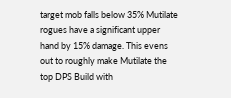target mob falls below 35% Mutilate rogues have a significant upper hand by 15% damage. This evens out to roughly make Mutilate the top DPS Build with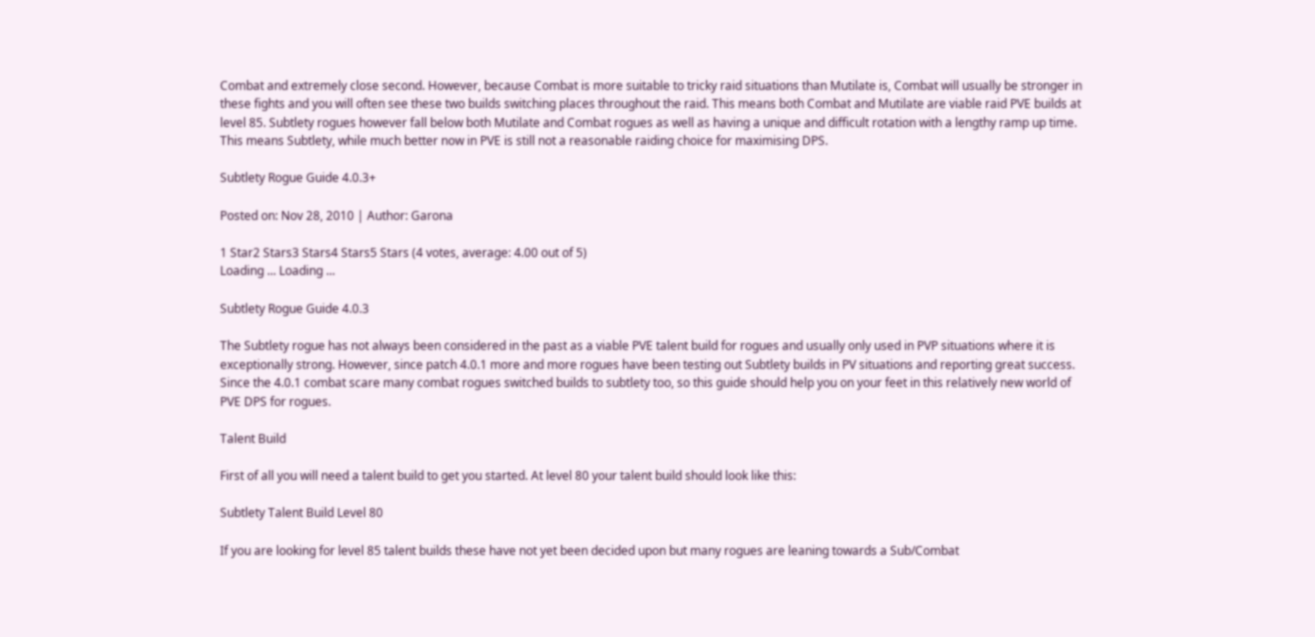Combat and extremely close second. However, because Combat is more suitable to tricky raid situations than Mutilate is, Combat will usually be stronger in these fights and you will often see these two builds switching places throughout the raid. This means both Combat and Mutilate are viable raid PVE builds at level 85. Subtlety rogues however fall below both Mutilate and Combat rogues as well as having a unique and difficult rotation with a lengthy ramp up time. This means Subtlety, while much better now in PVE is still not a reasonable raiding choice for maximising DPS.

Subtlety Rogue Guide 4.0.3+

Posted on: Nov 28, 2010 | Author: Garona

1 Star2 Stars3 Stars4 Stars5 Stars (4 votes, average: 4.00 out of 5)
Loading ... Loading ...

Subtlety Rogue Guide 4.0.3

The Subtlety rogue has not always been considered in the past as a viable PVE talent build for rogues and usually only used in PVP situations where it is exceptionally strong. However, since patch 4.0.1 more and more rogues have been testing out Subtlety builds in PV situations and reporting great success. Since the 4.0.1 combat scare many combat rogues switched builds to subtlety too, so this guide should help you on your feet in this relatively new world of PVE DPS for rogues.

Talent Build

First of all you will need a talent build to get you started. At level 80 your talent build should look like this:

Subtlety Talent Build Level 80

If you are looking for level 85 talent builds these have not yet been decided upon but many rogues are leaning towards a Sub/Combat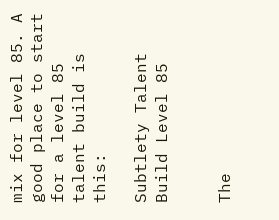mix for level 85. A good place to start for a level 85 talent build is this:

Subtlety Talent Build Level 85


The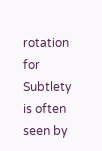rotation for Subtlety is often seen by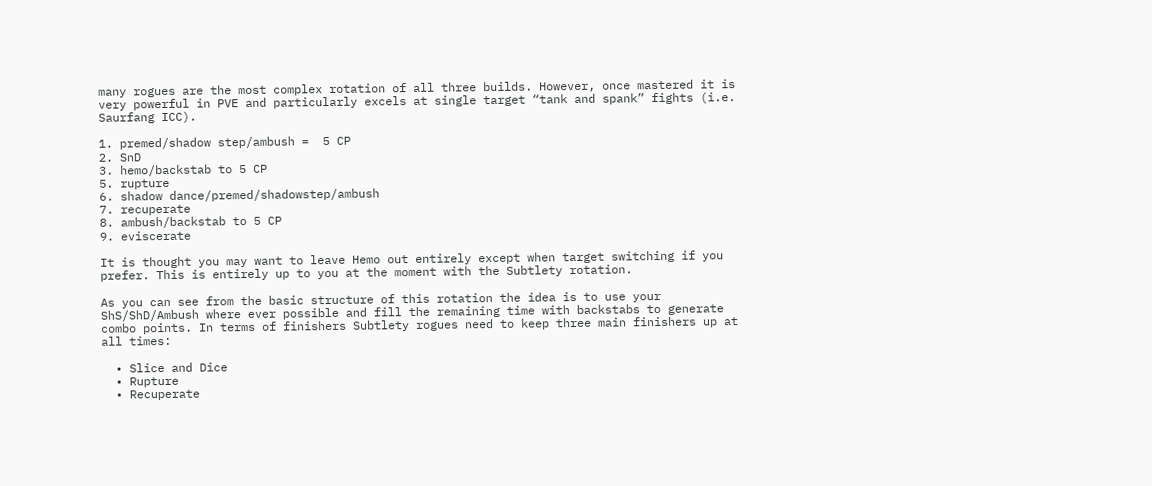many rogues are the most complex rotation of all three builds. However, once mastered it is very powerful in PVE and particularly excels at single target “tank and spank” fights (i.e. Saurfang ICC).

1. premed/shadow step/ambush =  5 CP
2. SnD
3. hemo/backstab to 5 CP
5. rupture
6. shadow dance/premed/shadowstep/ambush
7. recuperate
8. ambush/backstab to 5 CP
9. eviscerate

It is thought you may want to leave Hemo out entirely except when target switching if you prefer. This is entirely up to you at the moment with the Subtlety rotation.

As you can see from the basic structure of this rotation the idea is to use your ShS/ShD/Ambush where ever possible and fill the remaining time with backstabs to generate combo points. In terms of finishers Subtlety rogues need to keep three main finishers up at all times:

  • Slice and Dice
  • Rupture
  • Recuperate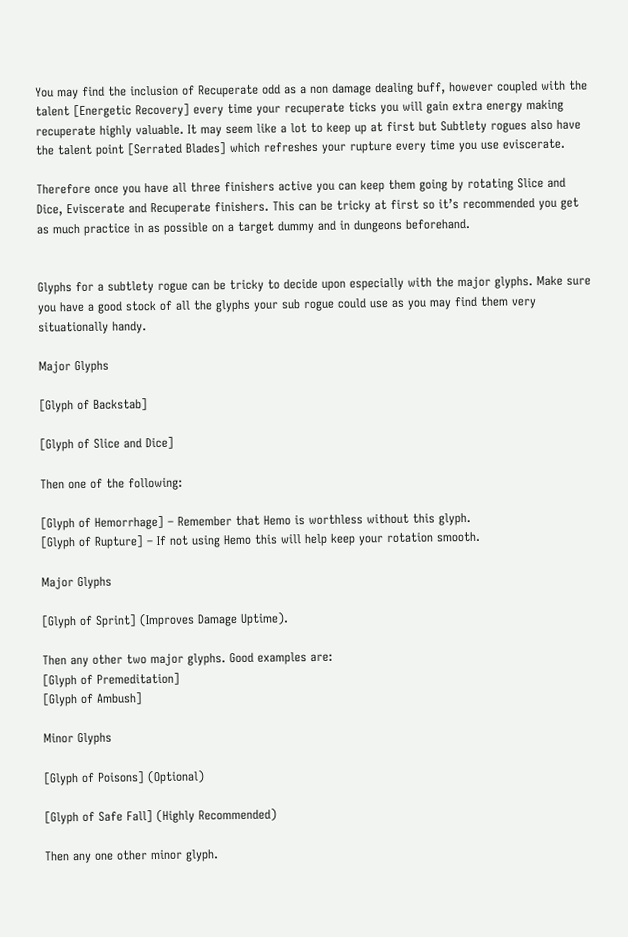You may find the inclusion of Recuperate odd as a non damage dealing buff, however coupled with the talent [Energetic Recovery] every time your recuperate ticks you will gain extra energy making recuperate highly valuable. It may seem like a lot to keep up at first but Subtlety rogues also have the talent point [Serrated Blades] which refreshes your rupture every time you use eviscerate.

Therefore once you have all three finishers active you can keep them going by rotating Slice and Dice, Eviscerate and Recuperate finishers. This can be tricky at first so it’s recommended you get as much practice in as possible on a target dummy and in dungeons beforehand.


Glyphs for a subtlety rogue can be tricky to decide upon especially with the major glyphs. Make sure you have a good stock of all the glyphs your sub rogue could use as you may find them very situationally handy.

Major Glyphs

[Glyph of Backstab]

[Glyph of Slice and Dice]

Then one of the following:

[Glyph of Hemorrhage] – Remember that Hemo is worthless without this glyph.
[Glyph of Rupture] – If not using Hemo this will help keep your rotation smooth.

Major Glyphs

[Glyph of Sprint] (Improves Damage Uptime).

Then any other two major glyphs. Good examples are:
[Glyph of Premeditation]
[Glyph of Ambush]

Minor Glyphs

[Glyph of Poisons] (Optional)

[Glyph of Safe Fall] (Highly Recommended)

Then any one other minor glyph.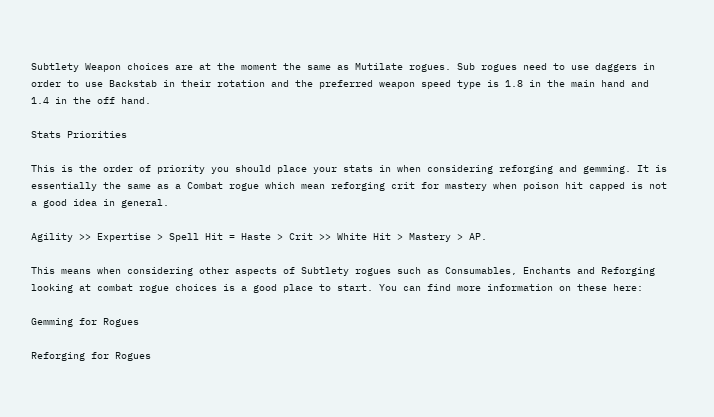Subtlety Weapon choices are at the moment the same as Mutilate rogues. Sub rogues need to use daggers in order to use Backstab in their rotation and the preferred weapon speed type is 1.8 in the main hand and 1.4 in the off hand.

Stats Priorities

This is the order of priority you should place your stats in when considering reforging and gemming. It is essentially the same as a Combat rogue which mean reforging crit for mastery when poison hit capped is not a good idea in general.

Agility >> Expertise > Spell Hit = Haste > Crit >> White Hit > Mastery > AP.

This means when considering other aspects of Subtlety rogues such as Consumables, Enchants and Reforging looking at combat rogue choices is a good place to start. You can find more information on these here:

Gemming for Rogues

Reforging for Rogues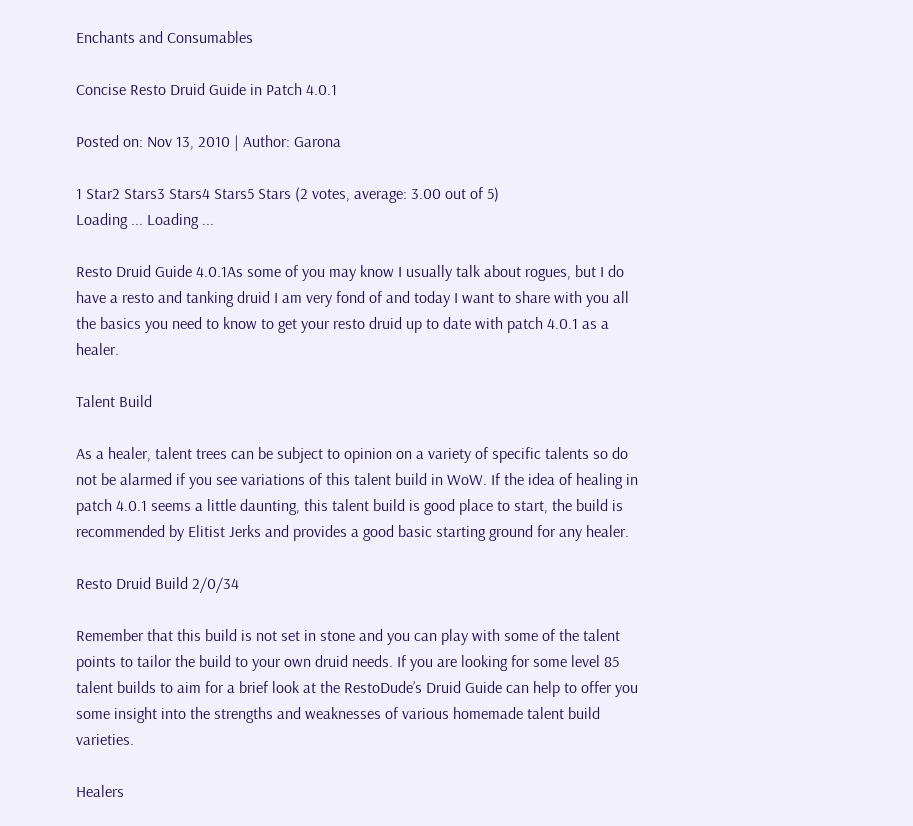Enchants and Consumables

Concise Resto Druid Guide in Patch 4.0.1

Posted on: Nov 13, 2010 | Author: Garona

1 Star2 Stars3 Stars4 Stars5 Stars (2 votes, average: 3.00 out of 5)
Loading ... Loading ...

Resto Druid Guide 4.0.1As some of you may know I usually talk about rogues, but I do have a resto and tanking druid I am very fond of and today I want to share with you all the basics you need to know to get your resto druid up to date with patch 4.0.1 as a healer.

Talent Build

As a healer, talent trees can be subject to opinion on a variety of specific talents so do not be alarmed if you see variations of this talent build in WoW. If the idea of healing in patch 4.0.1 seems a little daunting, this talent build is good place to start, the build is recommended by Elitist Jerks and provides a good basic starting ground for any healer.

Resto Druid Build 2/0/34

Remember that this build is not set in stone and you can play with some of the talent points to tailor the build to your own druid needs. If you are looking for some level 85 talent builds to aim for a brief look at the RestoDude’s Druid Guide can help to offer you some insight into the strengths and weaknesses of various homemade talent build varieties.

Healers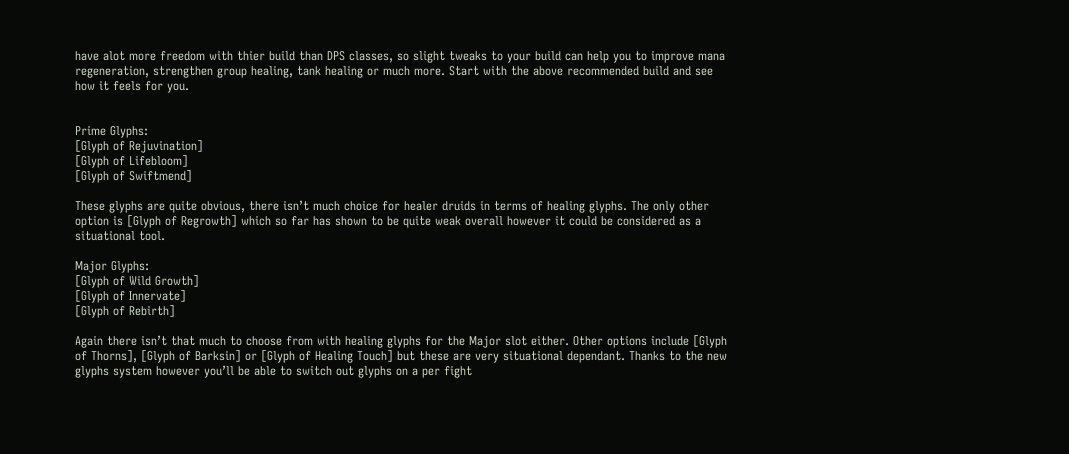have alot more freedom with thier build than DPS classes, so slight tweaks to your build can help you to improve mana regeneration, strengthen group healing, tank healing or much more. Start with the above recommended build and see how it feels for you.


Prime Glyphs:
[Glyph of Rejuvination]
[Glyph of Lifebloom]
[Glyph of Swiftmend]

These glyphs are quite obvious, there isn’t much choice for healer druids in terms of healing glyphs. The only other option is [Glyph of Regrowth] which so far has shown to be quite weak overall however it could be considered as a situational tool.

Major Glyphs:
[Glyph of Wild Growth]
[Glyph of Innervate]
[Glyph of Rebirth]

Again there isn’t that much to choose from with healing glyphs for the Major slot either. Other options include [Glyph of Thorns], [Glyph of Barksin] or [Glyph of Healing Touch] but these are very situational dependant. Thanks to the new glyphs system however you’ll be able to switch out glyphs on a per fight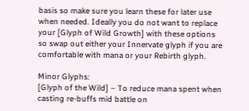basis so make sure you learn these for later use when needed. Ideally you do not want to replace your [Glyph of Wild Growth] with these options so swap out either your Innervate glyph if you are comfortable with mana or your Rebirth glyph.

Minor Glyphs:
[Glyph of the Wild] – To reduce mana spent when casting re-buffs mid battle on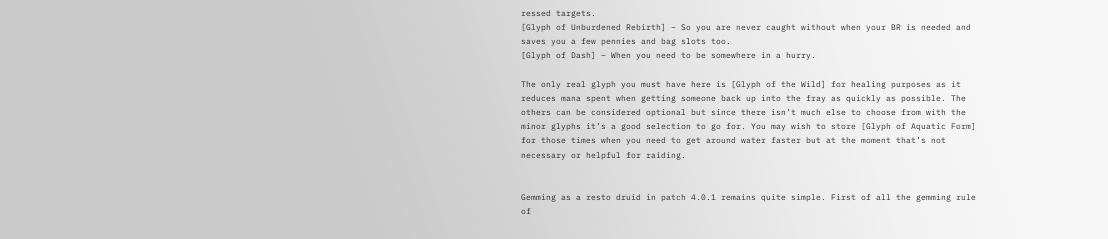ressed targets.
[Glyph of Unburdened Rebirth] – So you are never caught without when your BR is needed and saves you a few pennies and bag slots too.
[Glyph of Dash] – When you need to be somewhere in a hurry.

The only real glyph you must have here is [Glyph of the Wild] for healing purposes as it reduces mana spent when getting someone back up into the fray as quickly as possible. The others can be considered optional but since there isn’t much else to choose from with the minor glyphs it’s a good selection to go for. You may wish to store [Glyph of Aquatic Form] for those times when you need to get around water faster but at the moment that’s not necessary or helpful for raiding.


Gemming as a resto druid in patch 4.0.1 remains quite simple. First of all the gemming rule of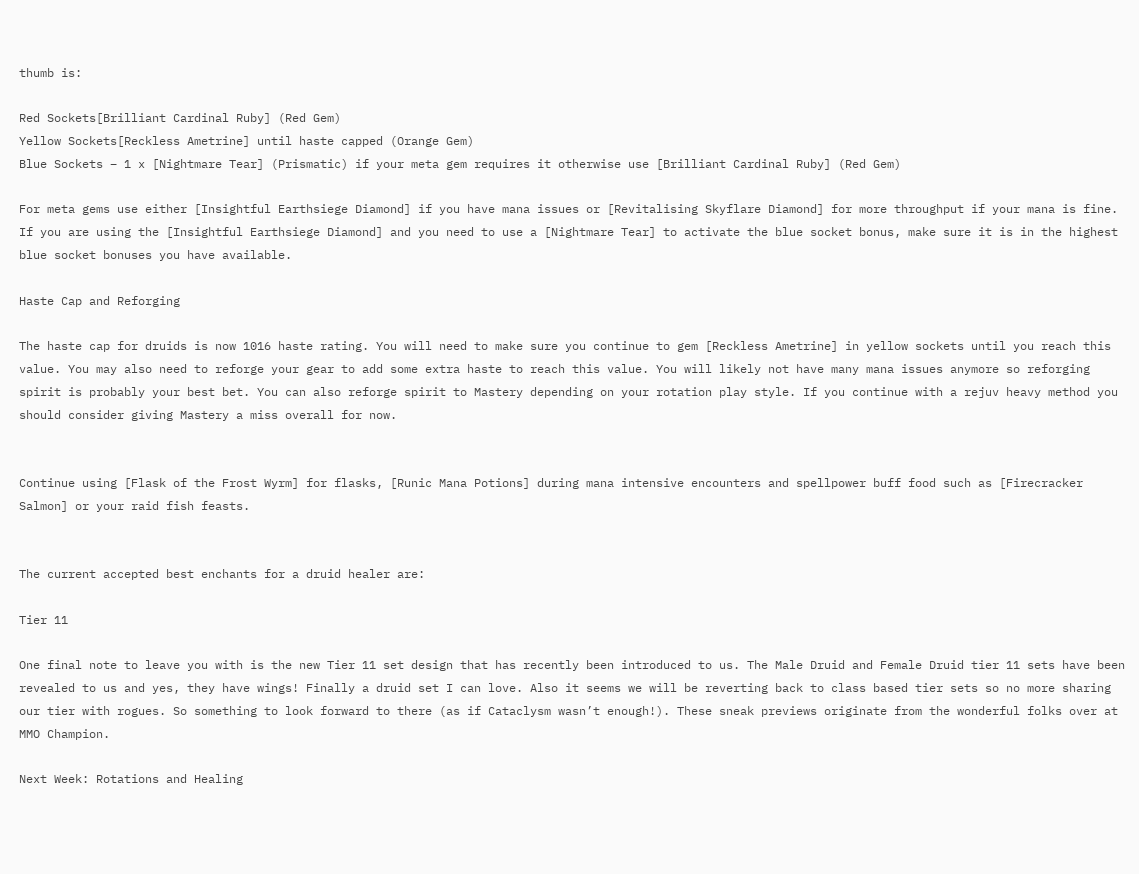thumb is:

Red Sockets[Brilliant Cardinal Ruby] (Red Gem)
Yellow Sockets[Reckless Ametrine] until haste capped (Orange Gem)
Blue Sockets – 1 x [Nightmare Tear] (Prismatic) if your meta gem requires it otherwise use [Brilliant Cardinal Ruby] (Red Gem)

For meta gems use either [Insightful Earthsiege Diamond] if you have mana issues or [Revitalising Skyflare Diamond] for more throughput if your mana is fine. If you are using the [Insightful Earthsiege Diamond] and you need to use a [Nightmare Tear] to activate the blue socket bonus, make sure it is in the highest blue socket bonuses you have available.

Haste Cap and Reforging

The haste cap for druids is now 1016 haste rating. You will need to make sure you continue to gem [Reckless Ametrine] in yellow sockets until you reach this value. You may also need to reforge your gear to add some extra haste to reach this value. You will likely not have many mana issues anymore so reforging spirit is probably your best bet. You can also reforge spirit to Mastery depending on your rotation play style. If you continue with a rejuv heavy method you should consider giving Mastery a miss overall for now.


Continue using [Flask of the Frost Wyrm] for flasks, [Runic Mana Potions] during mana intensive encounters and spellpower buff food such as [Firecracker Salmon] or your raid fish feasts.


The current accepted best enchants for a druid healer are:

Tier 11

One final note to leave you with is the new Tier 11 set design that has recently been introduced to us. The Male Druid and Female Druid tier 11 sets have been revealed to us and yes, they have wings! Finally a druid set I can love. Also it seems we will be reverting back to class based tier sets so no more sharing our tier with rogues. So something to look forward to there (as if Cataclysm wasn’t enough!). These sneak previews originate from the wonderful folks over at MMO Champion.

Next Week: Rotations and Healing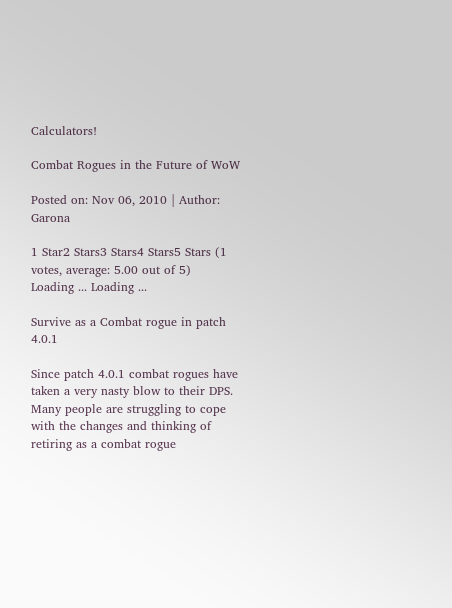Calculators!

Combat Rogues in the Future of WoW

Posted on: Nov 06, 2010 | Author: Garona

1 Star2 Stars3 Stars4 Stars5 Stars (1 votes, average: 5.00 out of 5)
Loading ... Loading ...

Survive as a Combat rogue in patch 4.0.1

Since patch 4.0.1 combat rogues have taken a very nasty blow to their DPS. Many people are struggling to cope with the changes and thinking of retiring as a combat rogue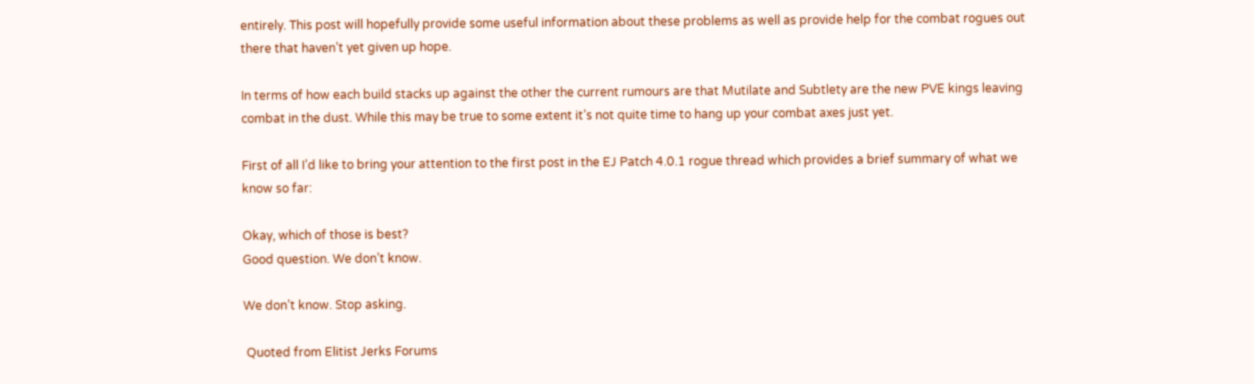entirely. This post will hopefully provide some useful information about these problems as well as provide help for the combat rogues out there that haven’t yet given up hope.

In terms of how each build stacks up against the other the current rumours are that Mutilate and Subtlety are the new PVE kings leaving combat in the dust. While this may be true to some extent it’s not quite time to hang up your combat axes just yet.

First of all I’d like to bring your attention to the first post in the EJ Patch 4.0.1 rogue thread which provides a brief summary of what we know so far:

Okay, which of those is best?
Good question. We don’t know.

We don’t know. Stop asking.

 Quoted from Elitist Jerks Forums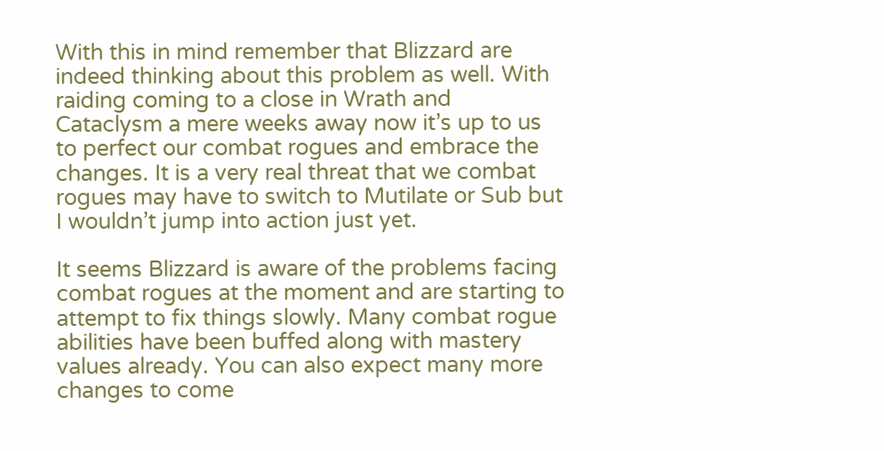With this in mind remember that Blizzard are indeed thinking about this problem as well. With raiding coming to a close in Wrath and Cataclysm a mere weeks away now it’s up to us to perfect our combat rogues and embrace the changes. It is a very real threat that we combat rogues may have to switch to Mutilate or Sub but I wouldn’t jump into action just yet.

It seems Blizzard is aware of the problems facing combat rogues at the moment and are starting to attempt to fix things slowly. Many combat rogue abilities have been buffed along with mastery values already. You can also expect many more changes to come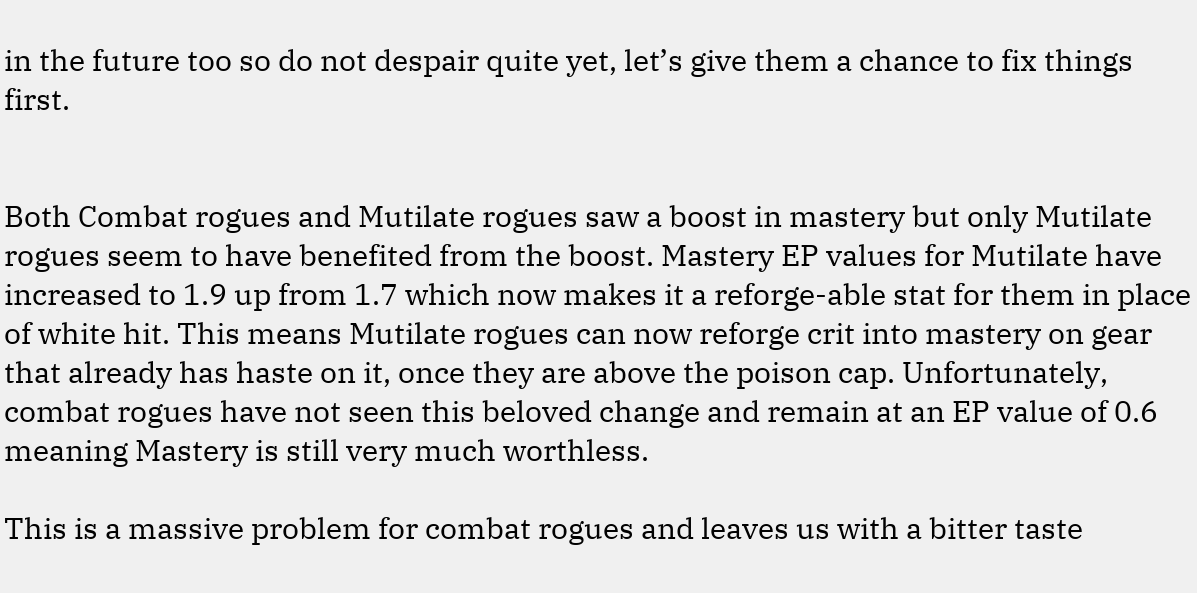in the future too so do not despair quite yet, let’s give them a chance to fix things first.


Both Combat rogues and Mutilate rogues saw a boost in mastery but only Mutilate rogues seem to have benefited from the boost. Mastery EP values for Mutilate have increased to 1.9 up from 1.7 which now makes it a reforge-able stat for them in place of white hit. This means Mutilate rogues can now reforge crit into mastery on gear that already has haste on it, once they are above the poison cap. Unfortunately, combat rogues have not seen this beloved change and remain at an EP value of 0.6 meaning Mastery is still very much worthless.

This is a massive problem for combat rogues and leaves us with a bitter taste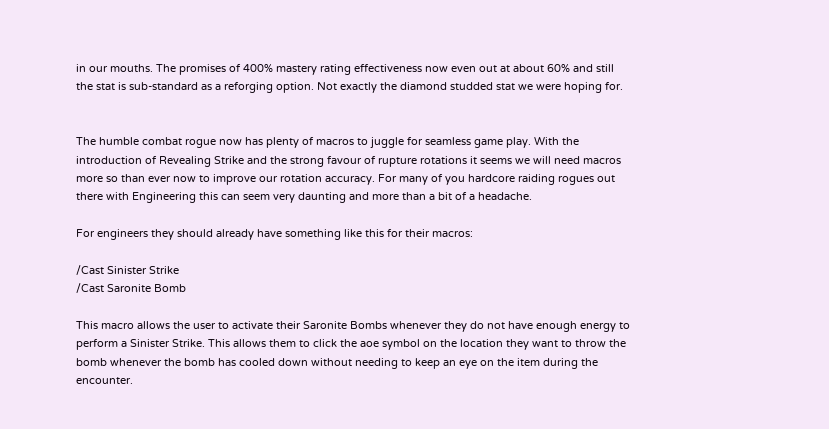in our mouths. The promises of 400% mastery rating effectiveness now even out at about 60% and still the stat is sub-standard as a reforging option. Not exactly the diamond studded stat we were hoping for.


The humble combat rogue now has plenty of macros to juggle for seamless game play. With the introduction of Revealing Strike and the strong favour of rupture rotations it seems we will need macros more so than ever now to improve our rotation accuracy. For many of you hardcore raiding rogues out there with Engineering this can seem very daunting and more than a bit of a headache.

For engineers they should already have something like this for their macros:

/Cast Sinister Strike
/Cast Saronite Bomb

This macro allows the user to activate their Saronite Bombs whenever they do not have enough energy to perform a Sinister Strike. This allows them to click the aoe symbol on the location they want to throw the bomb whenever the bomb has cooled down without needing to keep an eye on the item during the encounter.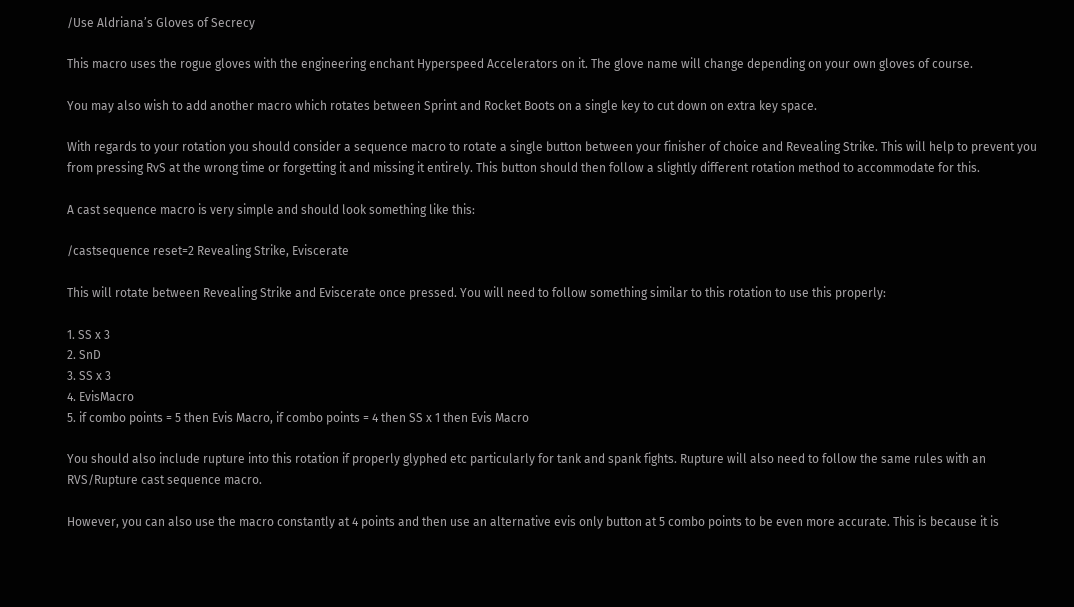/Use Aldriana’s Gloves of Secrecy

This macro uses the rogue gloves with the engineering enchant Hyperspeed Accelerators on it. The glove name will change depending on your own gloves of course.

You may also wish to add another macro which rotates between Sprint and Rocket Boots on a single key to cut down on extra key space.

With regards to your rotation you should consider a sequence macro to rotate a single button between your finisher of choice and Revealing Strike. This will help to prevent you from pressing RvS at the wrong time or forgetting it and missing it entirely. This button should then follow a slightly different rotation method to accommodate for this.

A cast sequence macro is very simple and should look something like this:

/castsequence reset=2 Revealing Strike, Eviscerate

This will rotate between Revealing Strike and Eviscerate once pressed. You will need to follow something similar to this rotation to use this properly:

1. SS x 3
2. SnD
3. SS x 3
4. EvisMacro
5. if combo points = 5 then Evis Macro, if combo points = 4 then SS x 1 then Evis Macro

You should also include rupture into this rotation if properly glyphed etc particularly for tank and spank fights. Rupture will also need to follow the same rules with an RVS/Rupture cast sequence macro.

However, you can also use the macro constantly at 4 points and then use an alternative evis only button at 5 combo points to be even more accurate. This is because it is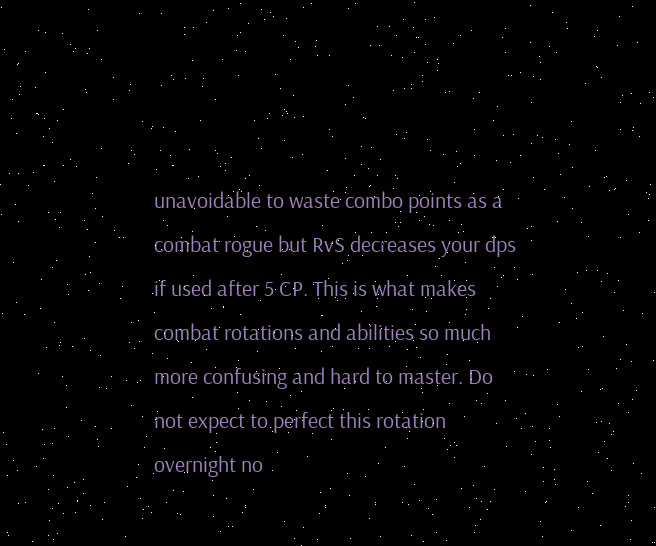unavoidable to waste combo points as a combat rogue but RvS decreases your dps if used after 5 CP. This is what makes combat rotations and abilities so much more confusing and hard to master. Do not expect to perfect this rotation overnight no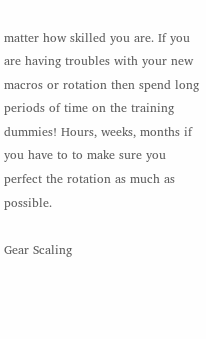matter how skilled you are. If you are having troubles with your new macros or rotation then spend long periods of time on the training dummies! Hours, weeks, months if you have to to make sure you perfect the rotation as much as possible.

Gear Scaling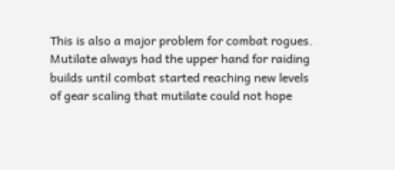This is also a major problem for combat rogues. Mutilate always had the upper hand for raiding builds until combat started reaching new levels of gear scaling that mutilate could not hope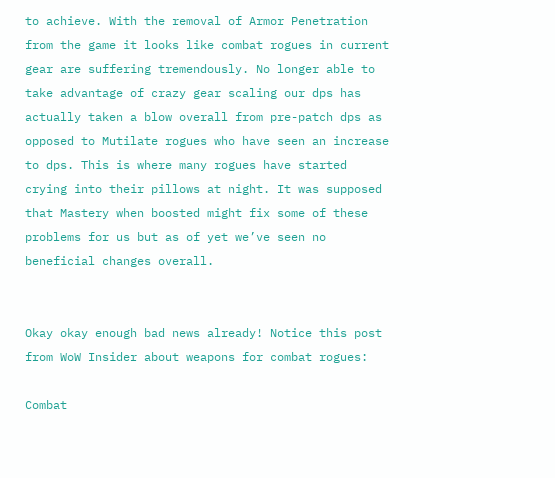to achieve. With the removal of Armor Penetration from the game it looks like combat rogues in current gear are suffering tremendously. No longer able to take advantage of crazy gear scaling our dps has actually taken a blow overall from pre-patch dps as opposed to Mutilate rogues who have seen an increase to dps. This is where many rogues have started crying into their pillows at night. It was supposed that Mastery when boosted might fix some of these problems for us but as of yet we’ve seen no beneficial changes overall.


Okay okay enough bad news already! Notice this post from WoW Insider about weapons for combat rogues:

Combat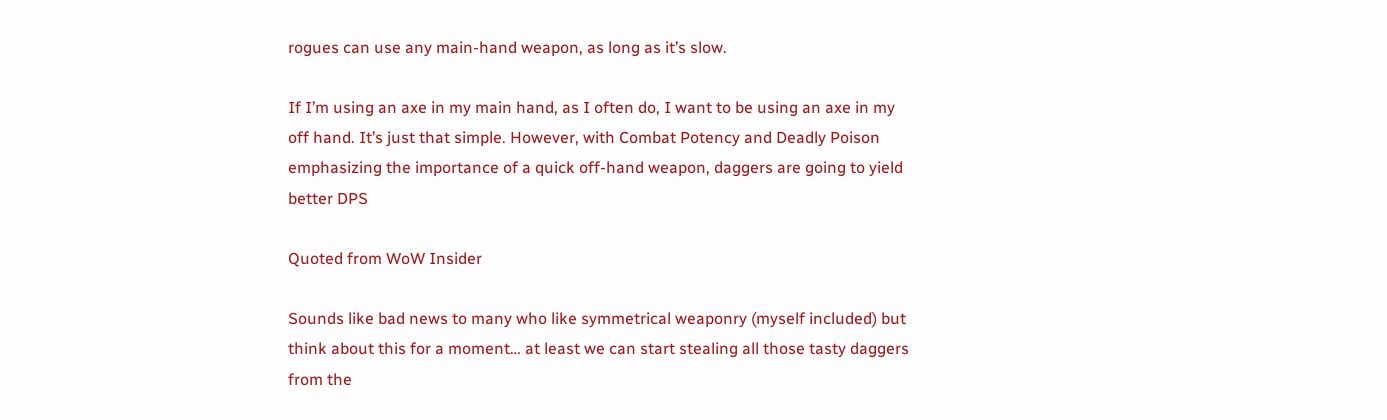rogues can use any main-hand weapon, as long as it’s slow.

If I’m using an axe in my main hand, as I often do, I want to be using an axe in my off hand. It’s just that simple. However, with Combat Potency and Deadly Poison emphasizing the importance of a quick off-hand weapon, daggers are going to yield better DPS

Quoted from WoW Insider

Sounds like bad news to many who like symmetrical weaponry (myself included) but think about this for a moment… at least we can start stealing all those tasty daggers from the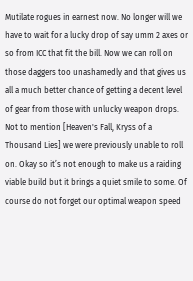Mutilate rogues in earnest now. No longer will we have to wait for a lucky drop of say umm 2 axes or so from ICC that fit the bill. Now we can roll on those daggers too unashamedly and that gives us all a much better chance of getting a decent level of gear from those with unlucky weapon drops. Not to mention [Heaven's Fall, Kryss of a Thousand Lies] we were previously unable to roll on. Okay so it’s not enough to make us a raiding viable build but it brings a quiet smile to some. Of course do not forget our optimal weapon speed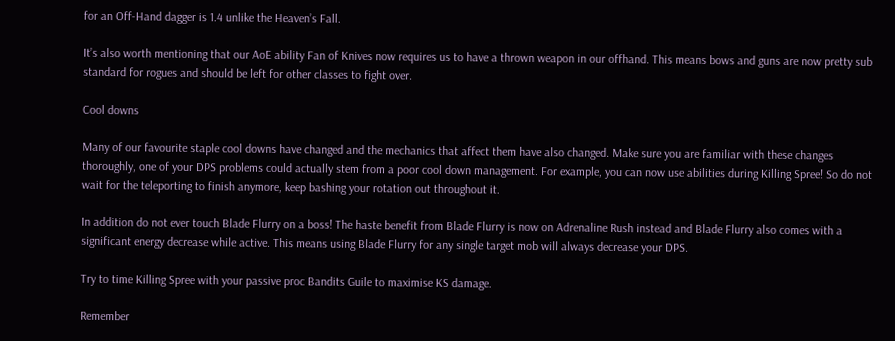for an Off-Hand dagger is 1.4 unlike the Heaven’s Fall.

It’s also worth mentioning that our AoE ability Fan of Knives now requires us to have a thrown weapon in our offhand. This means bows and guns are now pretty sub standard for rogues and should be left for other classes to fight over.

Cool downs

Many of our favourite staple cool downs have changed and the mechanics that affect them have also changed. Make sure you are familiar with these changes thoroughly, one of your DPS problems could actually stem from a poor cool down management. For example, you can now use abilities during Killing Spree! So do not wait for the teleporting to finish anymore, keep bashing your rotation out throughout it.

In addition do not ever touch Blade Flurry on a boss! The haste benefit from Blade Flurry is now on Adrenaline Rush instead and Blade Flurry also comes with a significant energy decrease while active. This means using Blade Flurry for any single target mob will always decrease your DPS.

Try to time Killing Spree with your passive proc Bandits Guile to maximise KS damage.

Remember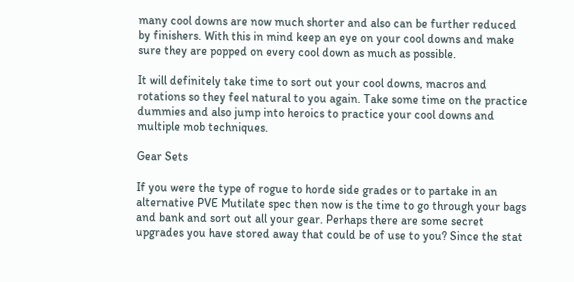many cool downs are now much shorter and also can be further reduced by finishers. With this in mind keep an eye on your cool downs and make sure they are popped on every cool down as much as possible.

It will definitely take time to sort out your cool downs, macros and rotations so they feel natural to you again. Take some time on the practice dummies and also jump into heroics to practice your cool downs and multiple mob techniques.

Gear Sets

If you were the type of rogue to horde side grades or to partake in an alternative PVE Mutilate spec then now is the time to go through your bags and bank and sort out all your gear. Perhaps there are some secret upgrades you have stored away that could be of use to you? Since the stat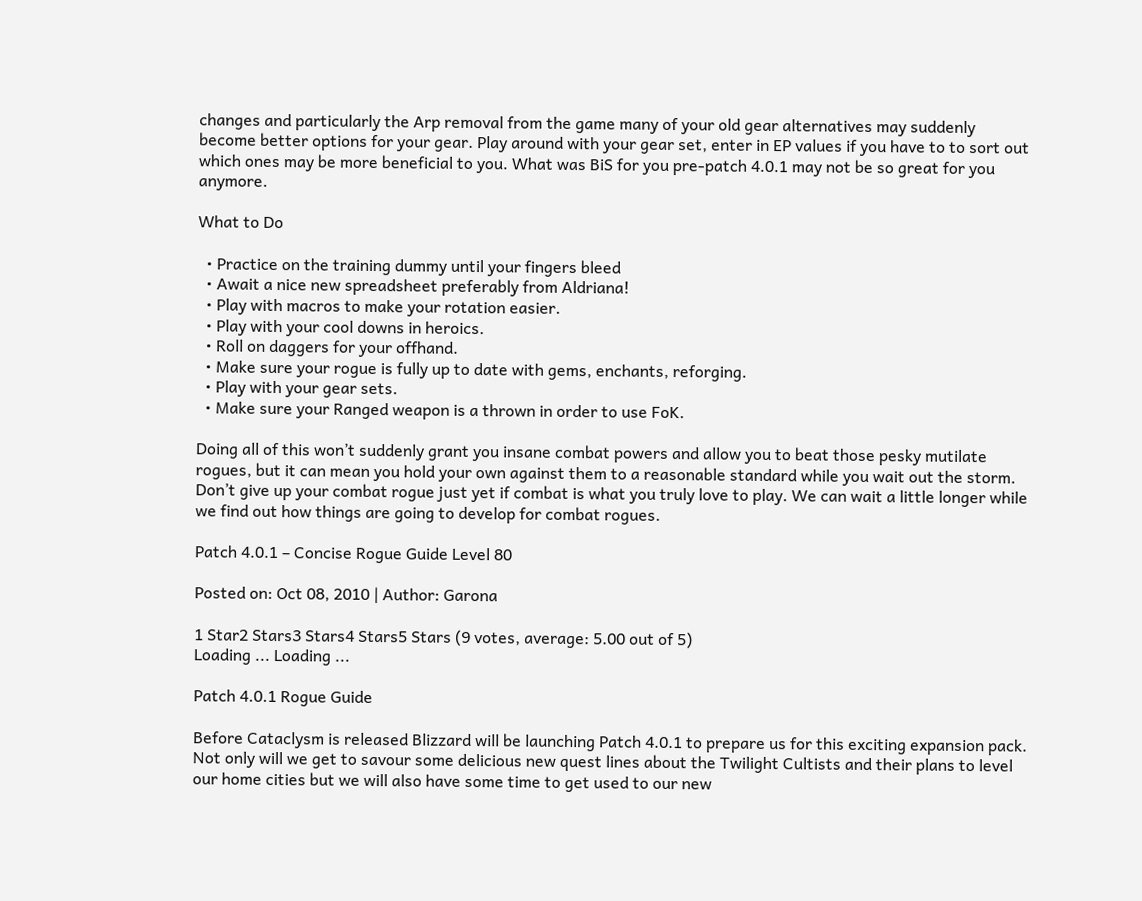changes and particularly the Arp removal from the game many of your old gear alternatives may suddenly become better options for your gear. Play around with your gear set, enter in EP values if you have to to sort out which ones may be more beneficial to you. What was BiS for you pre-patch 4.0.1 may not be so great for you anymore.

What to Do

  • Practice on the training dummy until your fingers bleed
  • Await a nice new spreadsheet preferably from Aldriana!
  • Play with macros to make your rotation easier.
  • Play with your cool downs in heroics.
  • Roll on daggers for your offhand.
  • Make sure your rogue is fully up to date with gems, enchants, reforging.
  • Play with your gear sets.
  • Make sure your Ranged weapon is a thrown in order to use FoK.

Doing all of this won’t suddenly grant you insane combat powers and allow you to beat those pesky mutilate rogues, but it can mean you hold your own against them to a reasonable standard while you wait out the storm. Don’t give up your combat rogue just yet if combat is what you truly love to play. We can wait a little longer while we find out how things are going to develop for combat rogues.

Patch 4.0.1 – Concise Rogue Guide Level 80

Posted on: Oct 08, 2010 | Author: Garona

1 Star2 Stars3 Stars4 Stars5 Stars (9 votes, average: 5.00 out of 5)
Loading ... Loading ...

Patch 4.0.1 Rogue Guide

Before Cataclysm is released Blizzard will be launching Patch 4.0.1 to prepare us for this exciting expansion pack. Not only will we get to savour some delicious new quest lines about the Twilight Cultists and their plans to level our home cities but we will also have some time to get used to our new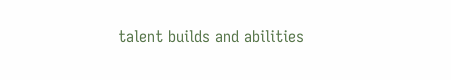talent builds and abilities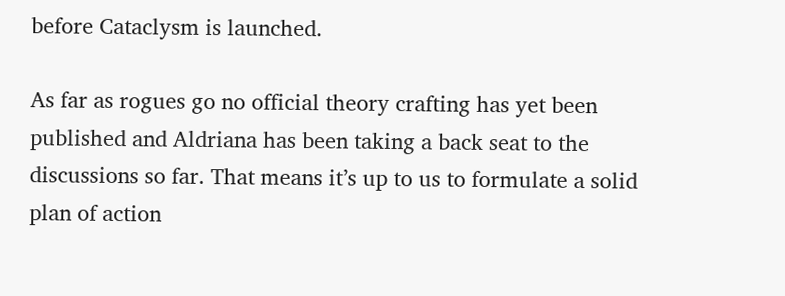before Cataclysm is launched.

As far as rogues go no official theory crafting has yet been published and Aldriana has been taking a back seat to the discussions so far. That means it’s up to us to formulate a solid plan of action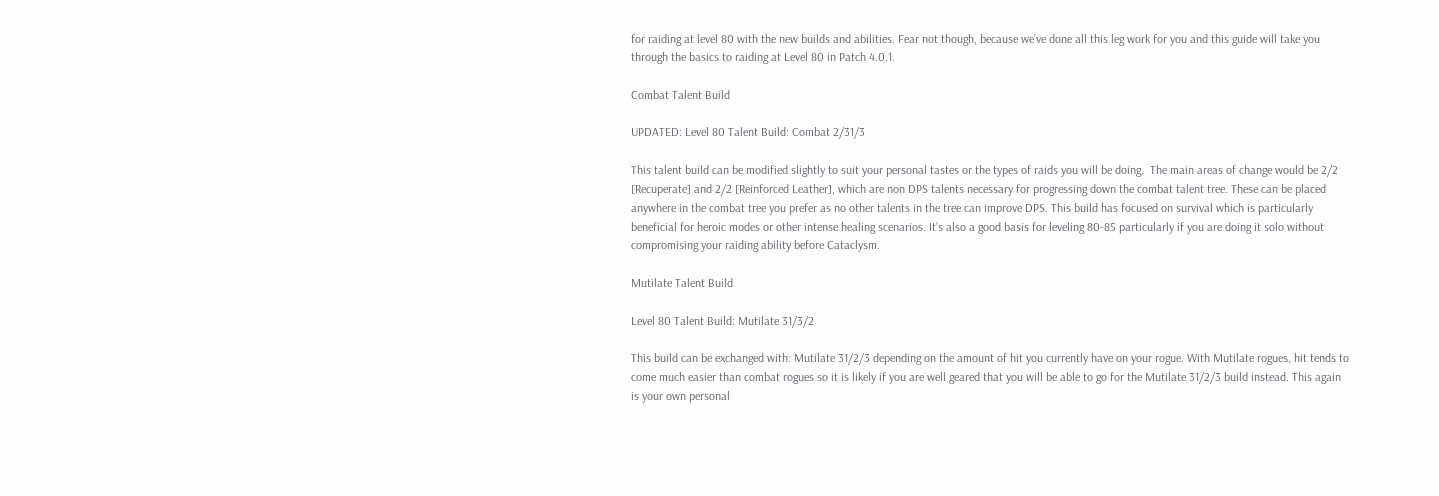for raiding at level 80 with the new builds and abilities. Fear not though, because we’ve done all this leg work for you and this guide will take you through the basics to raiding at Level 80 in Patch 4.0.1.

Combat Talent Build

UPDATED: Level 80 Talent Build: Combat 2/31/3

This talent build can be modified slightly to suit your personal tastes or the types of raids you will be doing.  The main areas of change would be 2/2 [Recuperate] and 2/2 [Reinforced Leather], which are non DPS talents necessary for progressing down the combat talent tree. These can be placed anywhere in the combat tree you prefer as no other talents in the tree can improve DPS. This build has focused on survival which is particularly beneficial for heroic modes or other intense healing scenarios. It’s also a good basis for leveling 80-85 particularly if you are doing it solo without compromising your raiding ability before Cataclysm.

Mutilate Talent Build

Level 80 Talent Build: Mutilate 31/3/2

This build can be exchanged with: Mutilate 31/2/3 depending on the amount of hit you currently have on your rogue. With Mutilate rogues, hit tends to come much easier than combat rogues so it is likely if you are well geared that you will be able to go for the Mutilate 31/2/3 build instead. This again is your own personal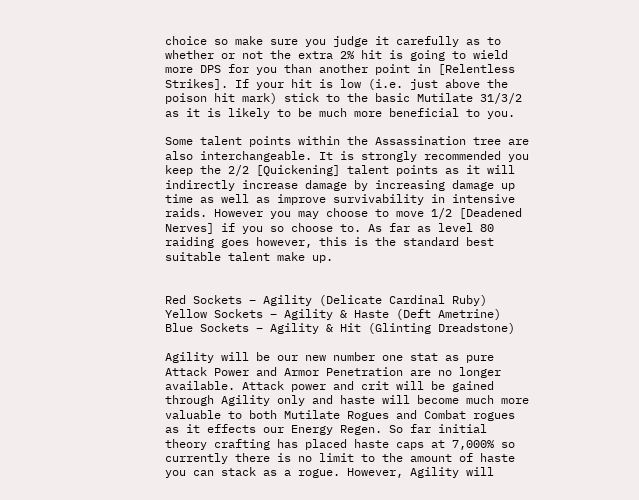choice so make sure you judge it carefully as to whether or not the extra 2% hit is going to wield more DPS for you than another point in [Relentless Strikes]. If your hit is low (i.e. just above the poison hit mark) stick to the basic Mutilate 31/3/2 as it is likely to be much more beneficial to you.

Some talent points within the Assassination tree are also interchangeable. It is strongly recommended you keep the 2/2 [Quickening] talent points as it will indirectly increase damage by increasing damage up time as well as improve survivability in intensive raids. However you may choose to move 1/2 [Deadened Nerves] if you so choose to. As far as level 80 raiding goes however, this is the standard best suitable talent make up.


Red Sockets – Agility (Delicate Cardinal Ruby)
Yellow Sockets – Agility & Haste (Deft Ametrine)
Blue Sockets – Agility & Hit (Glinting Dreadstone)

Agility will be our new number one stat as pure Attack Power and Armor Penetration are no longer available. Attack power and crit will be gained through Agility only and haste will become much more valuable to both Mutilate Rogues and Combat rogues as it effects our Energy Regen. So far initial theory crafting has placed haste caps at 7,000% so currently there is no limit to the amount of haste you can stack as a rogue. However, Agility will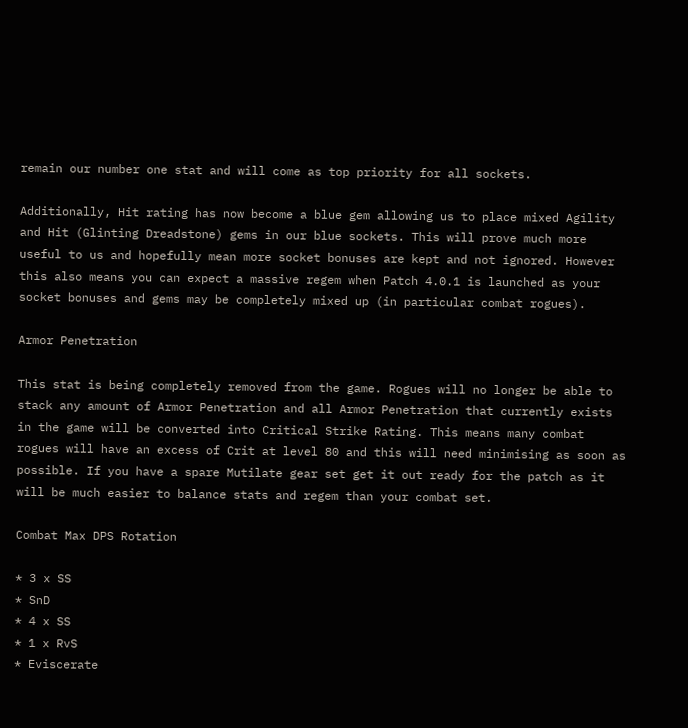remain our number one stat and will come as top priority for all sockets.

Additionally, Hit rating has now become a blue gem allowing us to place mixed Agility and Hit (Glinting Dreadstone) gems in our blue sockets. This will prove much more useful to us and hopefully mean more socket bonuses are kept and not ignored. However this also means you can expect a massive regem when Patch 4.0.1 is launched as your socket bonuses and gems may be completely mixed up (in particular combat rogues).

Armor Penetration

This stat is being completely removed from the game. Rogues will no longer be able to stack any amount of Armor Penetration and all Armor Penetration that currently exists in the game will be converted into Critical Strike Rating. This means many combat rogues will have an excess of Crit at level 80 and this will need minimising as soon as possible. If you have a spare Mutilate gear set get it out ready for the patch as it will be much easier to balance stats and regem than your combat set.

Combat Max DPS Rotation

* 3 x SS
* SnD
* 4 x SS
* 1 x RvS
* Eviscerate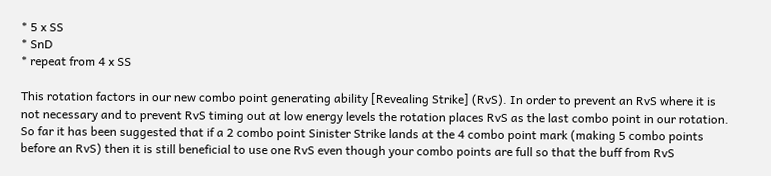* 5 x SS
* SnD
* repeat from 4 x SS

This rotation factors in our new combo point generating ability [Revealing Strike] (RvS). In order to prevent an RvS where it is not necessary and to prevent RvS timing out at low energy levels the rotation places RvS as the last combo point in our rotation. So far it has been suggested that if a 2 combo point Sinister Strike lands at the 4 combo point mark (making 5 combo points before an RvS) then it is still beneficial to use one RvS even though your combo points are full so that the buff from RvS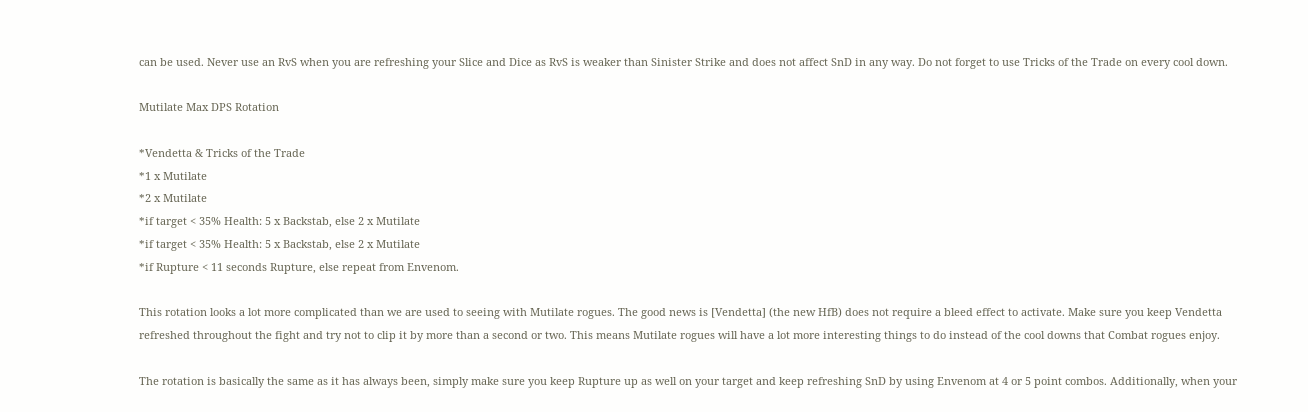can be used. Never use an RvS when you are refreshing your Slice and Dice as RvS is weaker than Sinister Strike and does not affect SnD in any way. Do not forget to use Tricks of the Trade on every cool down.

Mutilate Max DPS Rotation

*Vendetta & Tricks of the Trade
*1 x Mutilate
*2 x Mutilate
*if target < 35% Health: 5 x Backstab, else 2 x Mutilate
*if target < 35% Health: 5 x Backstab, else 2 x Mutilate
*if Rupture < 11 seconds Rupture, else repeat from Envenom.

This rotation looks a lot more complicated than we are used to seeing with Mutilate rogues. The good news is [Vendetta] (the new HfB) does not require a bleed effect to activate. Make sure you keep Vendetta refreshed throughout the fight and try not to clip it by more than a second or two. This means Mutilate rogues will have a lot more interesting things to do instead of the cool downs that Combat rogues enjoy.

The rotation is basically the same as it has always been, simply make sure you keep Rupture up as well on your target and keep refreshing SnD by using Envenom at 4 or 5 point combos. Additionally, when your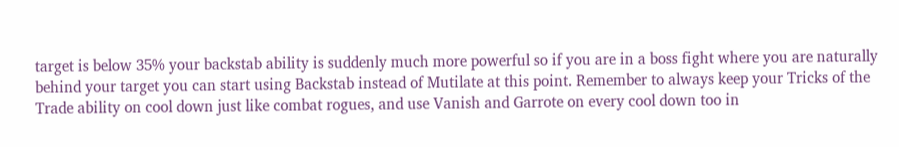target is below 35% your backstab ability is suddenly much more powerful so if you are in a boss fight where you are naturally behind your target you can start using Backstab instead of Mutilate at this point. Remember to always keep your Tricks of the Trade ability on cool down just like combat rogues, and use Vanish and Garrote on every cool down too in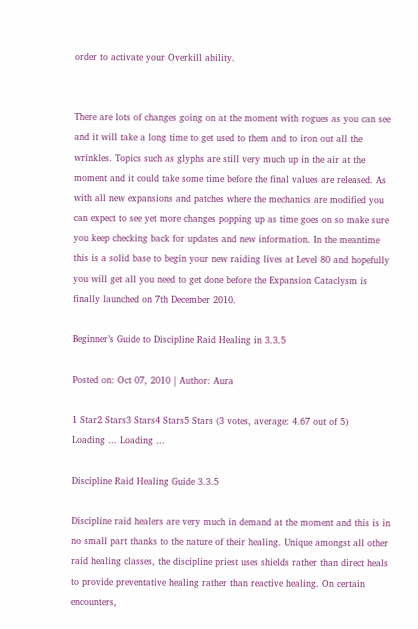order to activate your Overkill ability.


There are lots of changes going on at the moment with rogues as you can see and it will take a long time to get used to them and to iron out all the wrinkles. Topics such as glyphs are still very much up in the air at the moment and it could take some time before the final values are released. As with all new expansions and patches where the mechanics are modified you can expect to see yet more changes popping up as time goes on so make sure you keep checking back for updates and new information. In the meantime this is a solid base to begin your new raiding lives at Level 80 and hopefully you will get all you need to get done before the Expansion Cataclysm is finally launched on 7th December 2010.

Beginner’s Guide to Discipline Raid Healing in 3.3.5

Posted on: Oct 07, 2010 | Author: Aura

1 Star2 Stars3 Stars4 Stars5 Stars (3 votes, average: 4.67 out of 5)
Loading ... Loading ...

Discipline Raid Healing Guide 3.3.5

Discipline raid healers are very much in demand at the moment and this is in no small part thanks to the nature of their healing. Unique amongst all other raid healing classes, the discipline priest uses shields rather than direct heals to provide preventative healing rather than reactive healing. On certain encounters,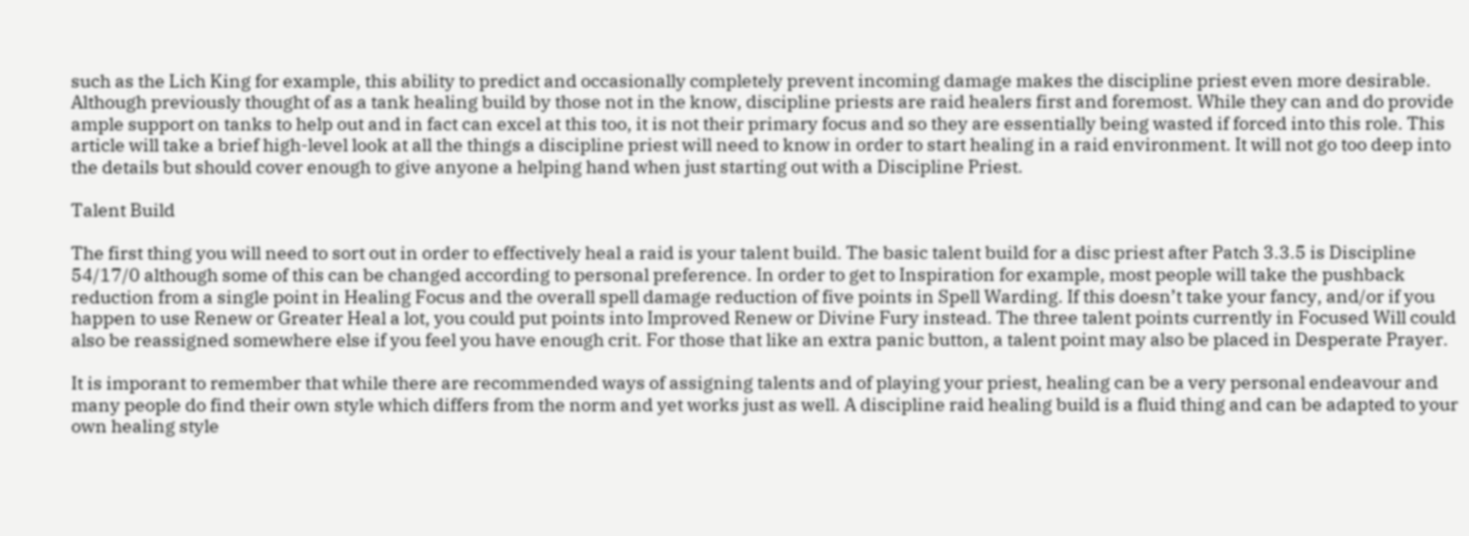such as the Lich King for example, this ability to predict and occasionally completely prevent incoming damage makes the discipline priest even more desirable. Although previously thought of as a tank healing build by those not in the know, discipline priests are raid healers first and foremost. While they can and do provide ample support on tanks to help out and in fact can excel at this too, it is not their primary focus and so they are essentially being wasted if forced into this role. This article will take a brief high-level look at all the things a discipline priest will need to know in order to start healing in a raid environment. It will not go too deep into the details but should cover enough to give anyone a helping hand when just starting out with a Discipline Priest.

Talent Build

The first thing you will need to sort out in order to effectively heal a raid is your talent build. The basic talent build for a disc priest after Patch 3.3.5 is Discipline 54/17/0 although some of this can be changed according to personal preference. In order to get to Inspiration for example, most people will take the pushback reduction from a single point in Healing Focus and the overall spell damage reduction of five points in Spell Warding. If this doesn’t take your fancy, and/or if you happen to use Renew or Greater Heal a lot, you could put points into Improved Renew or Divine Fury instead. The three talent points currently in Focused Will could also be reassigned somewhere else if you feel you have enough crit. For those that like an extra panic button, a talent point may also be placed in Desperate Prayer.

It is imporant to remember that while there are recommended ways of assigning talents and of playing your priest, healing can be a very personal endeavour and many people do find their own style which differs from the norm and yet works just as well. A discipline raid healing build is a fluid thing and can be adapted to your own healing style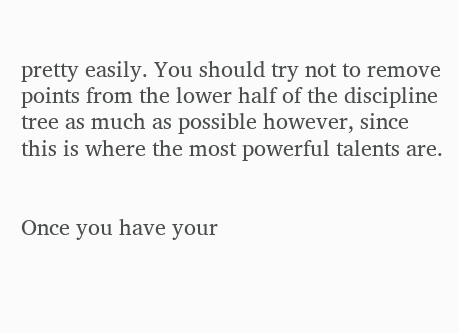pretty easily. You should try not to remove points from the lower half of the discipline tree as much as possible however, since this is where the most powerful talents are.


Once you have your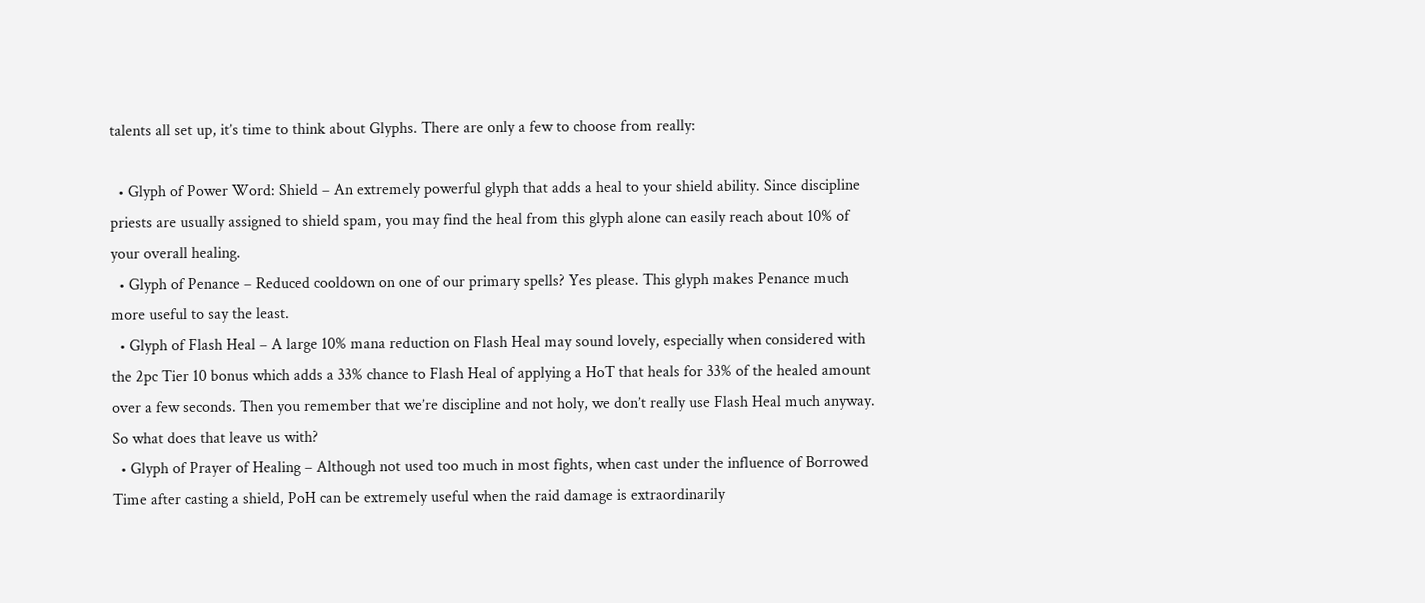talents all set up, it’s time to think about Glyphs. There are only a few to choose from really:

  • Glyph of Power Word: Shield – An extremely powerful glyph that adds a heal to your shield ability. Since discipline priests are usually assigned to shield spam, you may find the heal from this glyph alone can easily reach about 10% of your overall healing.
  • Glyph of Penance – Reduced cooldown on one of our primary spells? Yes please. This glyph makes Penance much more useful to say the least.
  • Glyph of Flash Heal – A large 10% mana reduction on Flash Heal may sound lovely, especially when considered with the 2pc Tier 10 bonus which adds a 33% chance to Flash Heal of applying a HoT that heals for 33% of the healed amount over a few seconds. Then you remember that we’re discipline and not holy, we don’t really use Flash Heal much anyway. So what does that leave us with?
  • Glyph of Prayer of Healing – Although not used too much in most fights, when cast under the influence of Borrowed Time after casting a shield, PoH can be extremely useful when the raid damage is extraordinarily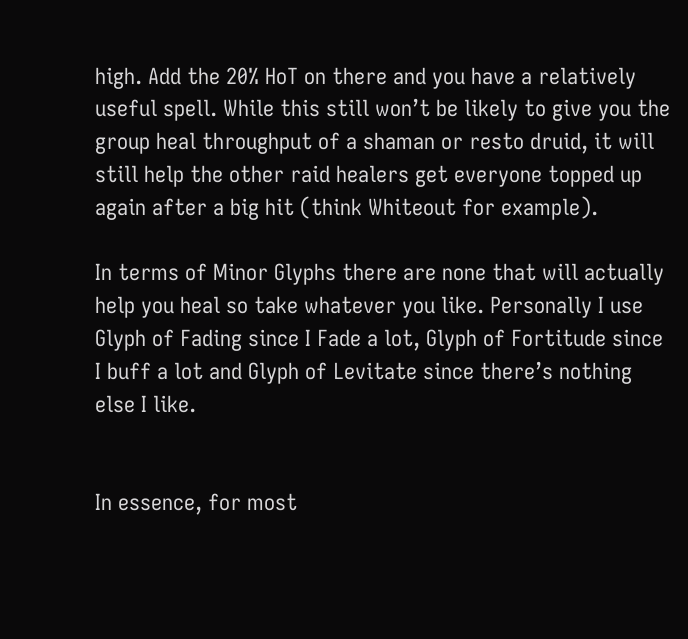high. Add the 20% HoT on there and you have a relatively useful spell. While this still won’t be likely to give you the group heal throughput of a shaman or resto druid, it will still help the other raid healers get everyone topped up again after a big hit (think Whiteout for example).

In terms of Minor Glyphs there are none that will actually help you heal so take whatever you like. Personally I use Glyph of Fading since I Fade a lot, Glyph of Fortitude since I buff a lot and Glyph of Levitate since there’s nothing else I like.


In essence, for most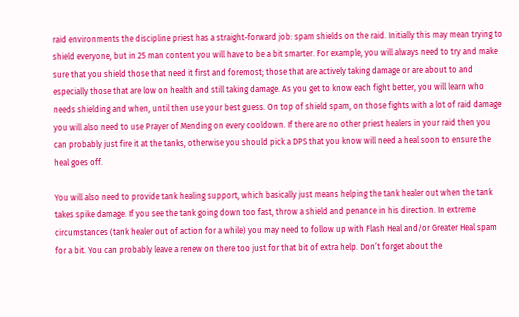raid environments the discipline priest has a straight-forward job: spam shields on the raid. Initially this may mean trying to shield everyone, but in 25 man content you will have to be a bit smarter. For example, you will always need to try and make sure that you shield those that need it first and foremost; those that are actively taking damage or are about to and especially those that are low on health and still taking damage. As you get to know each fight better, you will learn who needs shielding and when, until then use your best guess. On top of shield spam, on those fights with a lot of raid damage you will also need to use Prayer of Mending on every cooldown. If there are no other priest healers in your raid then you can probably just fire it at the tanks, otherwise you should pick a DPS that you know will need a heal soon to ensure the heal goes off.

You will also need to provide tank healing support, which basically just means helping the tank healer out when the tank takes spike damage. If you see the tank going down too fast, throw a shield and penance in his direction. In extreme circumstances (tank healer out of action for a while) you may need to follow up with Flash Heal and/or Greater Heal spam for a bit. You can probably leave a renew on there too just for that bit of extra help. Don’t forget about the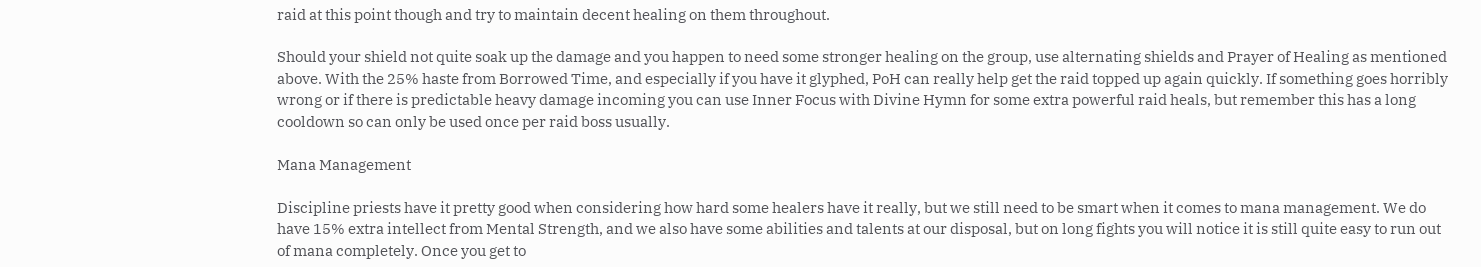raid at this point though and try to maintain decent healing on them throughout.

Should your shield not quite soak up the damage and you happen to need some stronger healing on the group, use alternating shields and Prayer of Healing as mentioned above. With the 25% haste from Borrowed Time, and especially if you have it glyphed, PoH can really help get the raid topped up again quickly. If something goes horribly wrong or if there is predictable heavy damage incoming you can use Inner Focus with Divine Hymn for some extra powerful raid heals, but remember this has a long cooldown so can only be used once per raid boss usually.

Mana Management

Discipline priests have it pretty good when considering how hard some healers have it really, but we still need to be smart when it comes to mana management. We do have 15% extra intellect from Mental Strength, and we also have some abilities and talents at our disposal, but on long fights you will notice it is still quite easy to run out of mana completely. Once you get to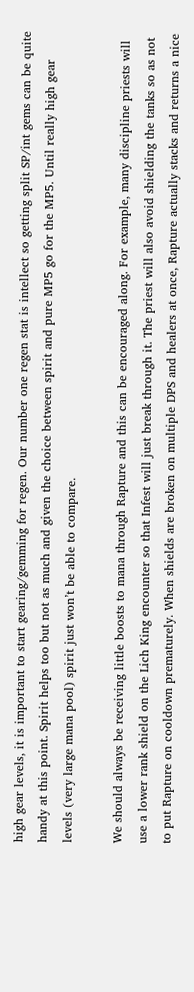high gear levels, it is important to start gearing/gemming for regen. Our number one regen stat is intellect so getting split SP/int gems can be quite handy at this point. Spirit helps too but not as much and given the choice between spirit and pure MP5 go for the MP5. Until really high gear levels (very large mana pool) spirit just won’t be able to compare.

We should always be receiving little boosts to mana through Rapture and this can be encouraged along. For example, many discipline priests will use a lower rank shield on the Lich King encounter so that Infest will just break through it. The priest will also avoid shielding the tanks so as not to put Rapture on cooldown prematurely. When shields are broken on multiple DPS and healers at once, Rapture actually stacks and returns a nice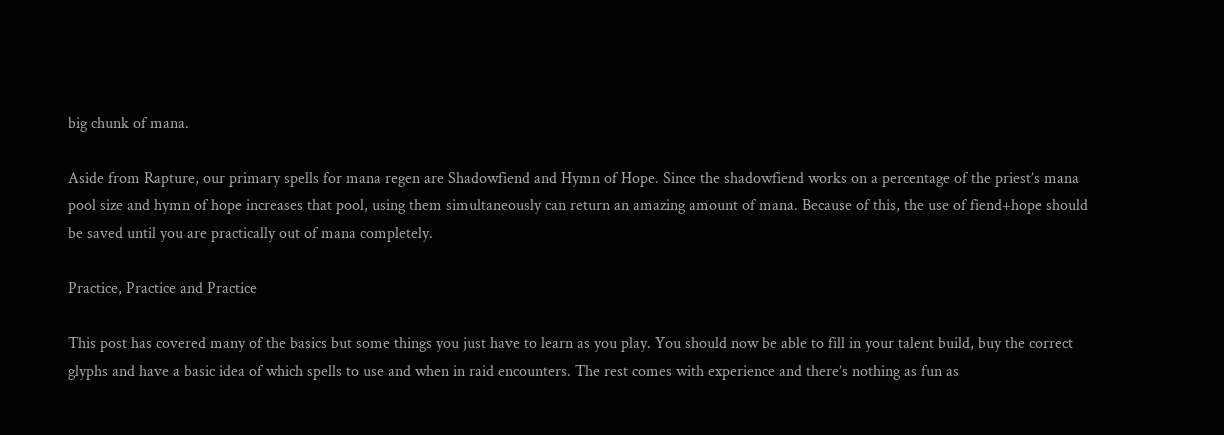big chunk of mana.

Aside from Rapture, our primary spells for mana regen are Shadowfiend and Hymn of Hope. Since the shadowfiend works on a percentage of the priest’s mana pool size and hymn of hope increases that pool, using them simultaneously can return an amazing amount of mana. Because of this, the use of fiend+hope should be saved until you are practically out of mana completely.

Practice, Practice and Practice

This post has covered many of the basics but some things you just have to learn as you play. You should now be able to fill in your talent build, buy the correct glyphs and have a basic idea of which spells to use and when in raid encounters. The rest comes with experience and there’s nothing as fun as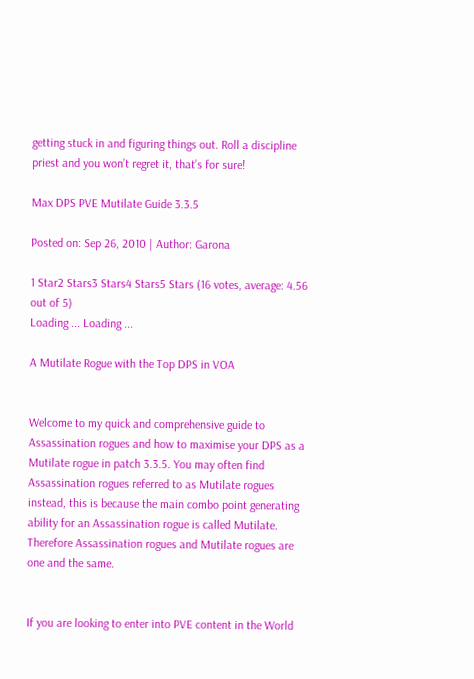getting stuck in and figuring things out. Roll a discipline priest and you won’t regret it, that’s for sure!

Max DPS PVE Mutilate Guide 3.3.5

Posted on: Sep 26, 2010 | Author: Garona

1 Star2 Stars3 Stars4 Stars5 Stars (16 votes, average: 4.56 out of 5)
Loading ... Loading ...

A Mutilate Rogue with the Top DPS in VOA


Welcome to my quick and comprehensive guide to Assassination rogues and how to maximise your DPS as a Mutilate rogue in patch 3.3.5. You may often find Assassination rogues referred to as Mutilate rogues instead, this is because the main combo point generating ability for an Assassination rogue is called Mutilate. Therefore Assassination rogues and Mutilate rogues are one and the same.


If you are looking to enter into PVE content in the World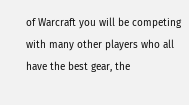of Warcraft you will be competing with many other players who all have the best gear, the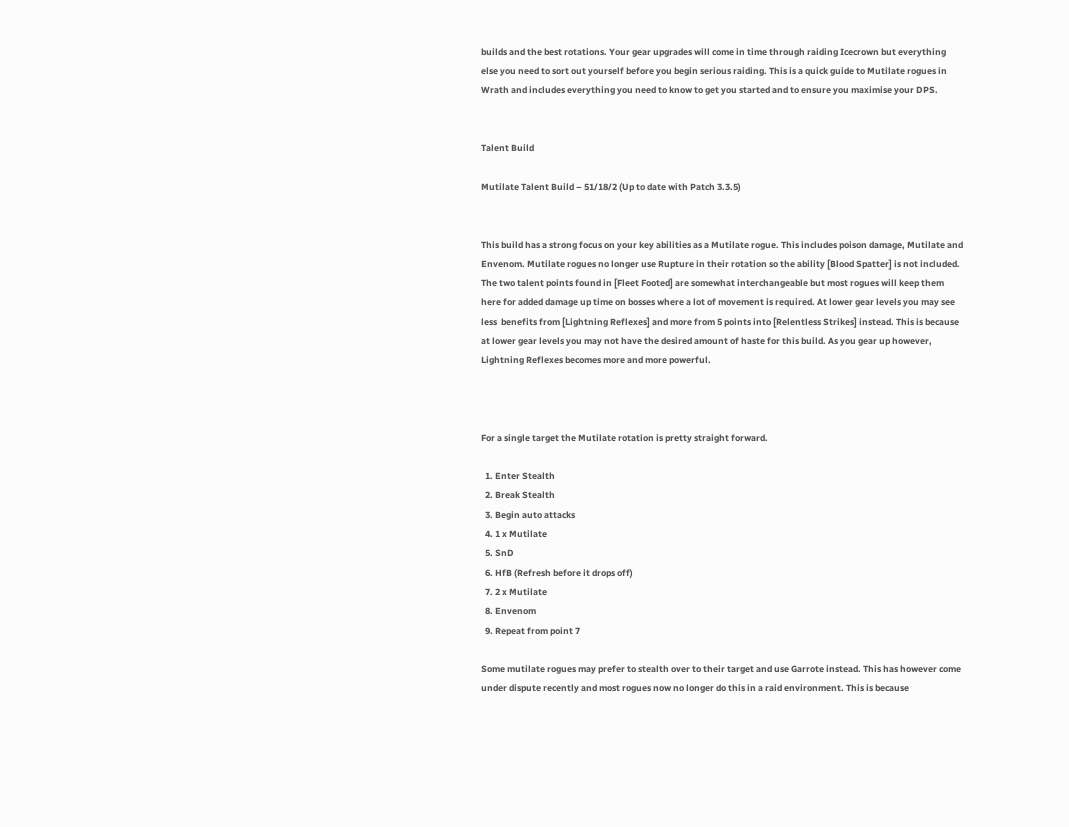builds and the best rotations. Your gear upgrades will come in time through raiding Icecrown but everything else you need to sort out yourself before you begin serious raiding. This is a quick guide to Mutilate rogues in Wrath and includes everything you need to know to get you started and to ensure you maximise your DPS.


Talent Build

Mutilate Talent Build – 51/18/2 (Up to date with Patch 3.3.5)


This build has a strong focus on your key abilities as a Mutilate rogue. This includes poison damage, Mutilate and Envenom. Mutilate rogues no longer use Rupture in their rotation so the ability [Blood Spatter] is not included. The two talent points found in [Fleet Footed] are somewhat interchangeable but most rogues will keep them here for added damage up time on bosses where a lot of movement is required. At lower gear levels you may see less  benefits from [Lightning Reflexes] and more from 5 points into [Relentless Strikes] instead. This is because at lower gear levels you may not have the desired amount of haste for this build. As you gear up however, Lightning Reflexes becomes more and more powerful.



For a single target the Mutilate rotation is pretty straight forward.

  1. Enter Stealth
  2. Break Stealth
  3. Begin auto attacks
  4. 1 x Mutilate
  5. SnD
  6. HfB (Refresh before it drops off)
  7. 2 x Mutilate
  8. Envenom
  9. Repeat from point 7

Some mutilate rogues may prefer to stealth over to their target and use Garrote instead. This has however come under dispute recently and most rogues now no longer do this in a raid environment. This is because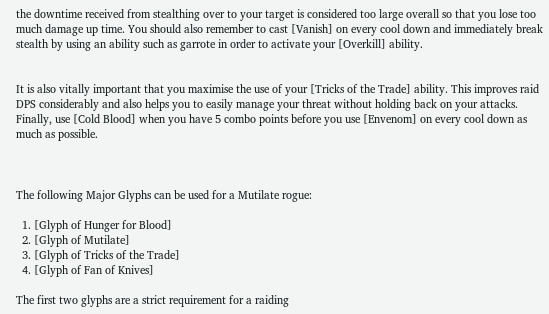the downtime received from stealthing over to your target is considered too large overall so that you lose too much damage up time. You should also remember to cast [Vanish] on every cool down and immediately break stealth by using an ability such as garrote in order to activate your [Overkill] ability.


It is also vitally important that you maximise the use of your [Tricks of the Trade] ability. This improves raid DPS considerably and also helps you to easily manage your threat without holding back on your attacks. Finally, use [Cold Blood] when you have 5 combo points before you use [Envenom] on every cool down as much as possible.



The following Major Glyphs can be used for a Mutilate rogue:

  1. [Glyph of Hunger for Blood]
  2. [Glyph of Mutilate]
  3. [Glyph of Tricks of the Trade]
  4. [Glyph of Fan of Knives]

The first two glyphs are a strict requirement for a raiding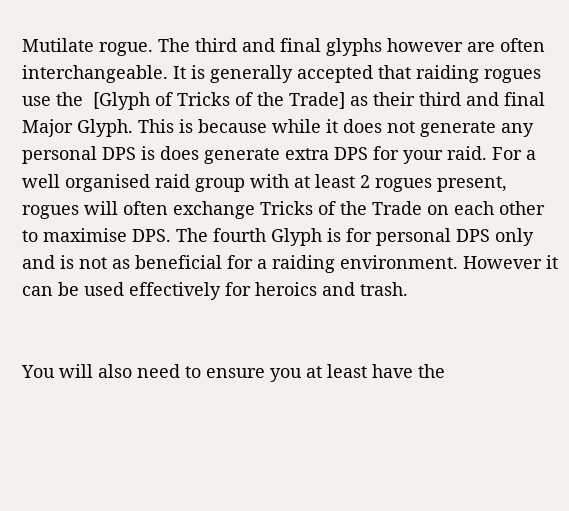Mutilate rogue. The third and final glyphs however are often interchangeable. It is generally accepted that raiding rogues use the  [Glyph of Tricks of the Trade] as their third and final Major Glyph. This is because while it does not generate any personal DPS is does generate extra DPS for your raid. For a well organised raid group with at least 2 rogues present, rogues will often exchange Tricks of the Trade on each other to maximise DPS. The fourth Glyph is for personal DPS only and is not as beneficial for a raiding environment. However it can be used effectively for heroics and trash.


You will also need to ensure you at least have the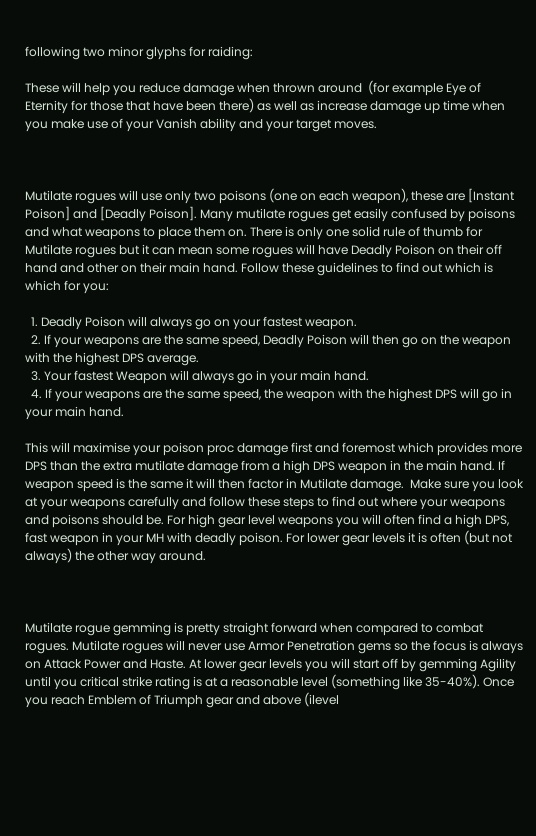following two minor glyphs for raiding:

These will help you reduce damage when thrown around  (for example Eye of Eternity for those that have been there) as well as increase damage up time when you make use of your Vanish ability and your target moves.



Mutilate rogues will use only two poisons (one on each weapon), these are [Instant Poison] and [Deadly Poison]. Many mutilate rogues get easily confused by poisons and what weapons to place them on. There is only one solid rule of thumb for Mutilate rogues but it can mean some rogues will have Deadly Poison on their off hand and other on their main hand. Follow these guidelines to find out which is which for you:

  1. Deadly Poison will always go on your fastest weapon.
  2. If your weapons are the same speed, Deadly Poison will then go on the weapon with the highest DPS average.
  3. Your fastest Weapon will always go in your main hand.
  4. If your weapons are the same speed, the weapon with the highest DPS will go in your main hand.

This will maximise your poison proc damage first and foremost which provides more DPS than the extra mutilate damage from a high DPS weapon in the main hand. If weapon speed is the same it will then factor in Mutilate damage.  Make sure you look at your weapons carefully and follow these steps to find out where your weapons and poisons should be. For high gear level weapons you will often find a high DPS, fast weapon in your MH with deadly poison. For lower gear levels it is often (but not always) the other way around.



Mutilate rogue gemming is pretty straight forward when compared to combat rogues. Mutilate rogues will never use Armor Penetration gems so the focus is always on Attack Power and Haste. At lower gear levels you will start off by gemming Agility until you critical strike rating is at a reasonable level (something like 35-40%). Once you reach Emblem of Triumph gear and above (ilevel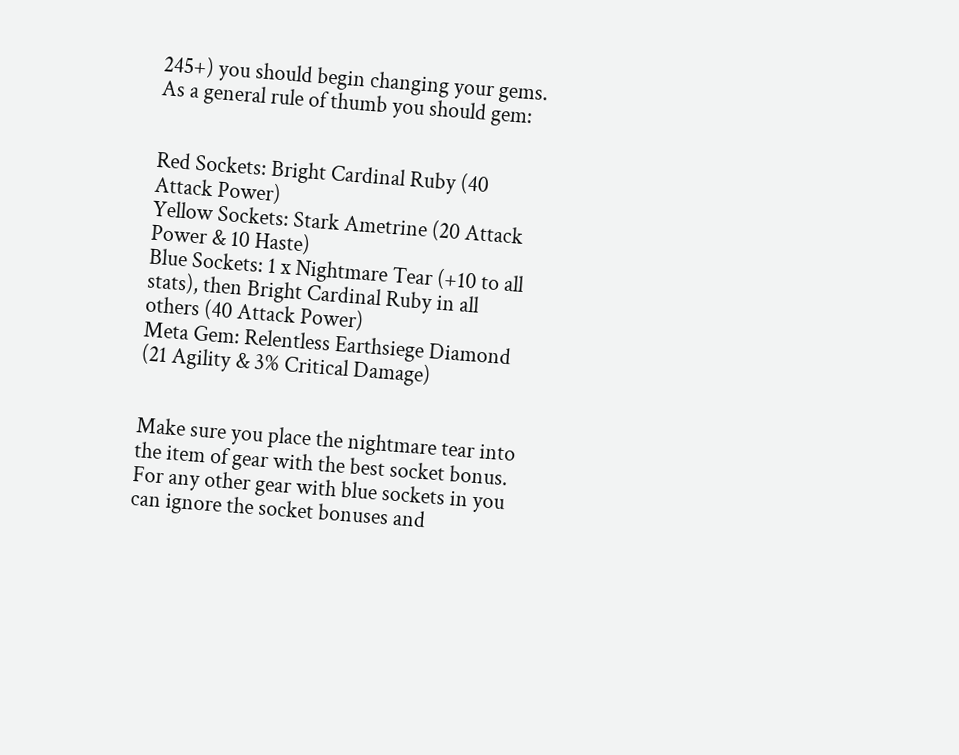245+) you should begin changing your gems. As a general rule of thumb you should gem:


Red Sockets: Bright Cardinal Ruby (40 Attack Power)
Yellow Sockets: Stark Ametrine (20 Attack Power & 10 Haste)
Blue Sockets: 1 x Nightmare Tear (+10 to all stats), then Bright Cardinal Ruby in all others (40 Attack Power)
Meta Gem: Relentless Earthsiege Diamond (21 Agility & 3% Critical Damage)


Make sure you place the nightmare tear into the item of gear with the best socket bonus. For any other gear with blue sockets in you can ignore the socket bonuses and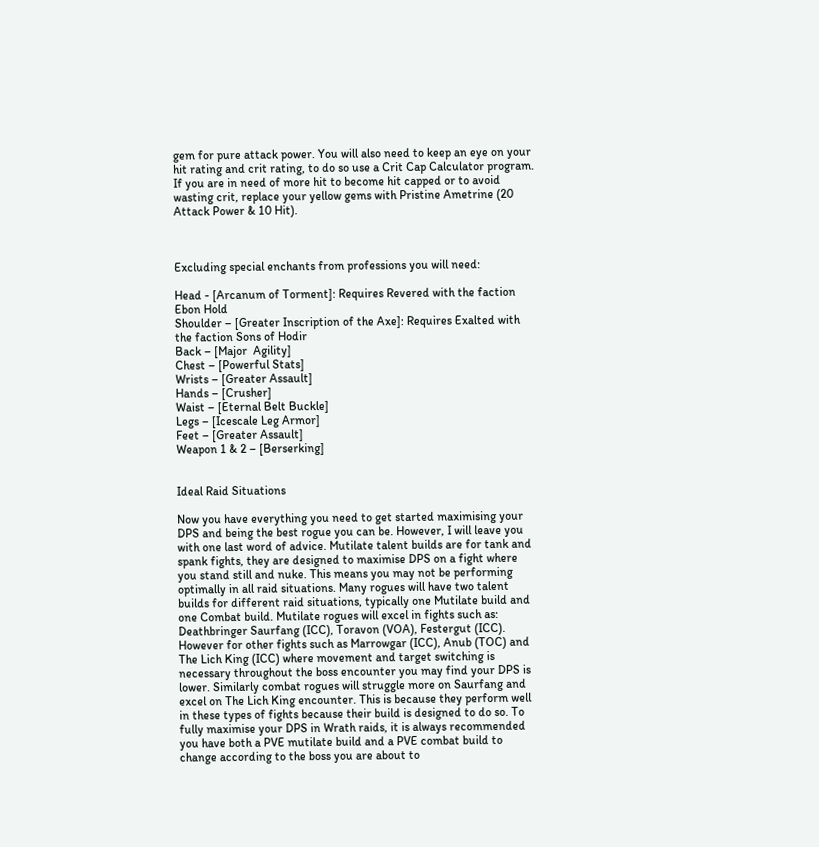gem for pure attack power. You will also need to keep an eye on your hit rating and crit rating, to do so use a Crit Cap Calculator program. If you are in need of more hit to become hit capped or to avoid wasting crit, replace your yellow gems with Pristine Ametrine (20 Attack Power & 10 Hit).



Excluding special enchants from professions you will need:

Head - [Arcanum of Torment]: Requires Revered with the faction Ebon Hold
Shoulder – [Greater Inscription of the Axe]: Requires Exalted with the faction Sons of Hodir
Back – [Major  Agility]
Chest – [Powerful Stats]
Wrists – [Greater Assault]
Hands – [Crusher]
Waist – [Eternal Belt Buckle]
Legs – [Icescale Leg Armor]
Feet – [Greater Assault]
Weapon 1 & 2 – [Berserking]


Ideal Raid Situations

Now you have everything you need to get started maximising your DPS and being the best rogue you can be. However, I will leave you with one last word of advice. Mutilate talent builds are for tank and spank fights, they are designed to maximise DPS on a fight where you stand still and nuke. This means you may not be performing optimally in all raid situations. Many rogues will have two talent builds for different raid situations, typically one Mutilate build and one Combat build. Mutilate rogues will excel in fights such as: Deathbringer Saurfang (ICC), Toravon (VOA), Festergut (ICC). However for other fights such as Marrowgar (ICC), Anub (TOC) and The Lich King (ICC) where movement and target switching is necessary throughout the boss encounter you may find your DPS is lower. Similarly combat rogues will struggle more on Saurfang and excel on The Lich King encounter. This is because they perform well in these types of fights because their build is designed to do so. To fully maximise your DPS in Wrath raids, it is always recommended you have both a PVE mutilate build and a PVE combat build to change according to the boss you are about to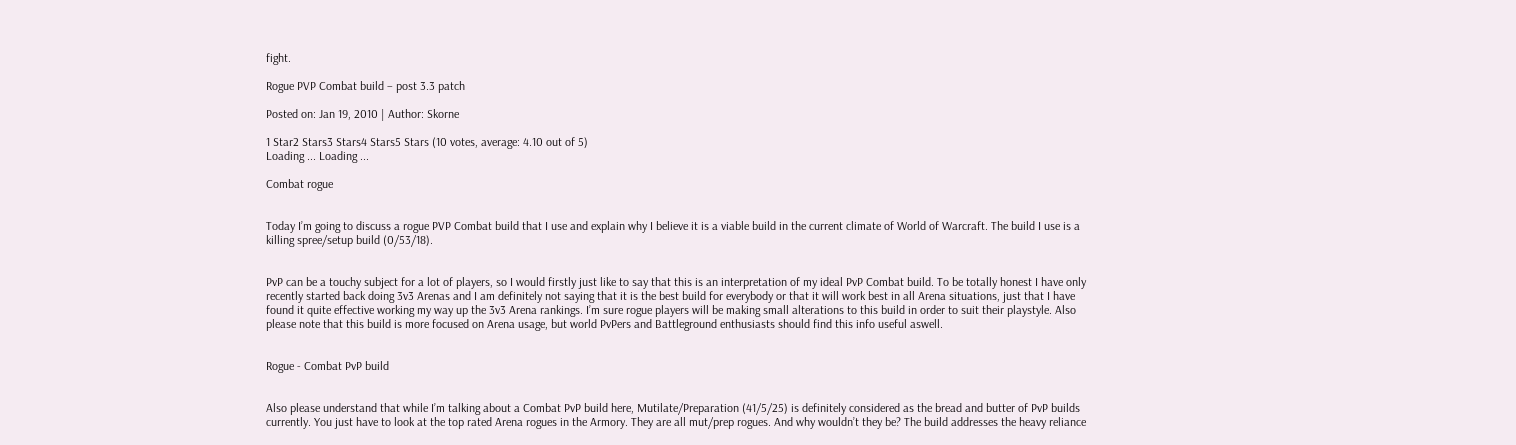fight.

Rogue PVP Combat build – post 3.3 patch

Posted on: Jan 19, 2010 | Author: Skorne

1 Star2 Stars3 Stars4 Stars5 Stars (10 votes, average: 4.10 out of 5)
Loading ... Loading ...

Combat rogue


Today I’m going to discuss a rogue PVP Combat build that I use and explain why I believe it is a viable build in the current climate of World of Warcraft. The build I use is a killing spree/setup build (0/53/18).


PvP can be a touchy subject for a lot of players, so I would firstly just like to say that this is an interpretation of my ideal PvP Combat build. To be totally honest I have only recently started back doing 3v3 Arenas and I am definitely not saying that it is the best build for everybody or that it will work best in all Arena situations, just that I have found it quite effective working my way up the 3v3 Arena rankings. I’m sure rogue players will be making small alterations to this build in order to suit their playstyle. Also please note that this build is more focused on Arena usage, but world PvPers and Battleground enthusiasts should find this info useful aswell.


Rogue - Combat PvP build


Also please understand that while I’m talking about a Combat PvP build here, Mutilate/Preparation (41/5/25) is definitely considered as the bread and butter of PvP builds currently. You just have to look at the top rated Arena rogues in the Armory. They are all mut/prep rogues. And why wouldn’t they be? The build addresses the heavy reliance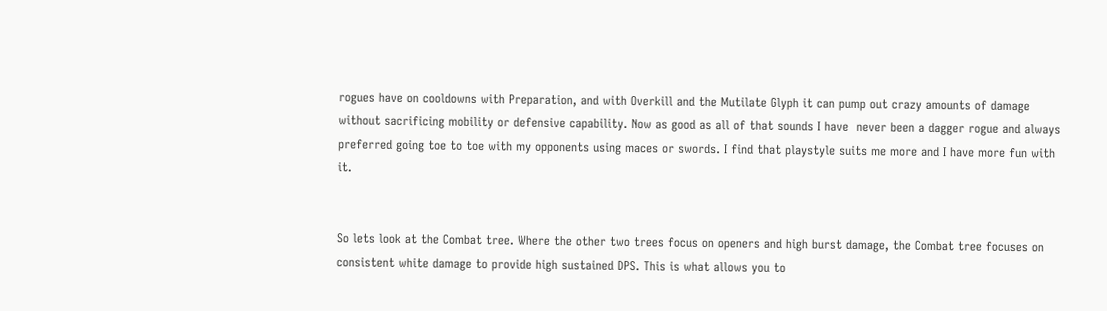rogues have on cooldowns with Preparation, and with Overkill and the Mutilate Glyph it can pump out crazy amounts of damage without sacrificing mobility or defensive capability. Now as good as all of that sounds I have  never been a dagger rogue and always preferred going toe to toe with my opponents using maces or swords. I find that playstyle suits me more and I have more fun with it.


So lets look at the Combat tree. Where the other two trees focus on openers and high burst damage, the Combat tree focuses on consistent white damage to provide high sustained DPS. This is what allows you to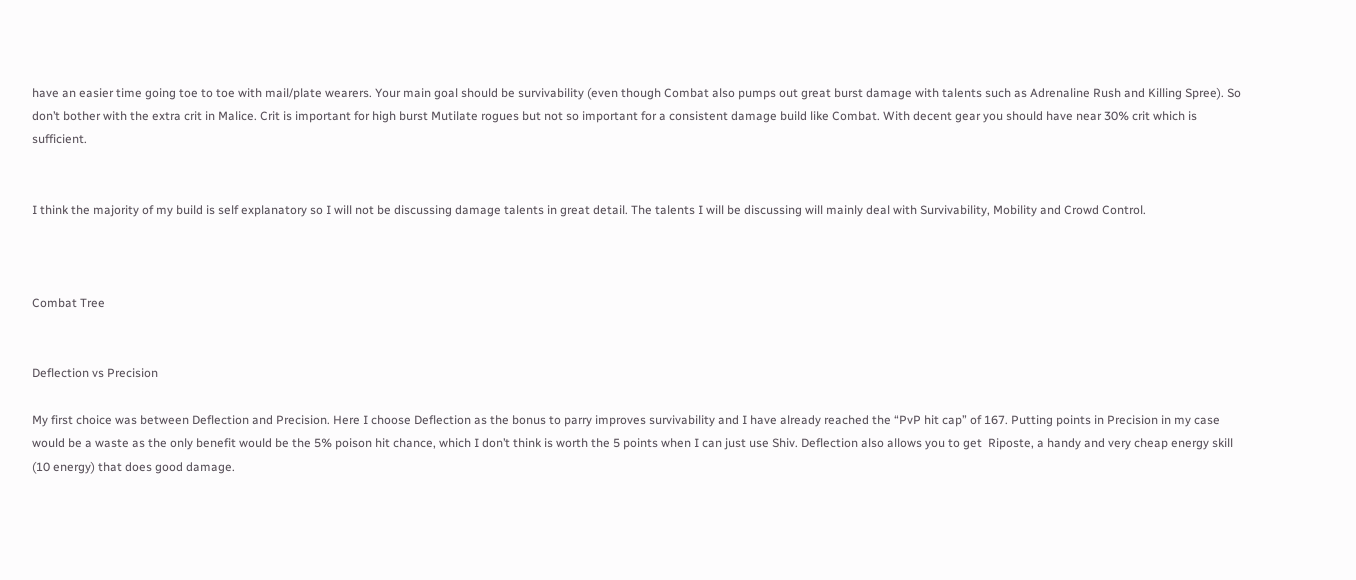have an easier time going toe to toe with mail/plate wearers. Your main goal should be survivability (even though Combat also pumps out great burst damage with talents such as Adrenaline Rush and Killing Spree). So don’t bother with the extra crit in Malice. Crit is important for high burst Mutilate rogues but not so important for a consistent damage build like Combat. With decent gear you should have near 30% crit which is sufficient.


I think the majority of my build is self explanatory so I will not be discussing damage talents in great detail. The talents I will be discussing will mainly deal with Survivability, Mobility and Crowd Control.



Combat Tree


Deflection vs Precision

My first choice was between Deflection and Precision. Here I choose Deflection as the bonus to parry improves survivability and I have already reached the “PvP hit cap” of 167. Putting points in Precision in my case would be a waste as the only benefit would be the 5% poison hit chance, which I don’t think is worth the 5 points when I can just use Shiv. Deflection also allows you to get  Riposte, a handy and very cheap energy skill (10 energy) that does good damage.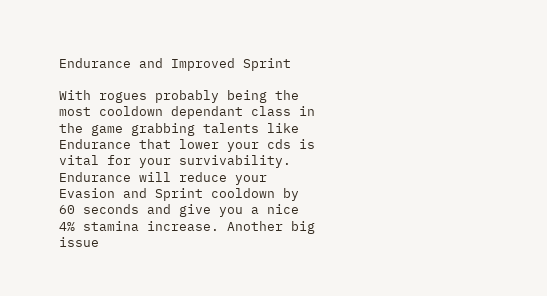Endurance and Improved Sprint

With rogues probably being the most cooldown dependant class in the game grabbing talents like Endurance that lower your cds is vital for your survivability. Endurance will reduce your Evasion and Sprint cooldown by 60 seconds and give you a nice 4% stamina increase. Another big issue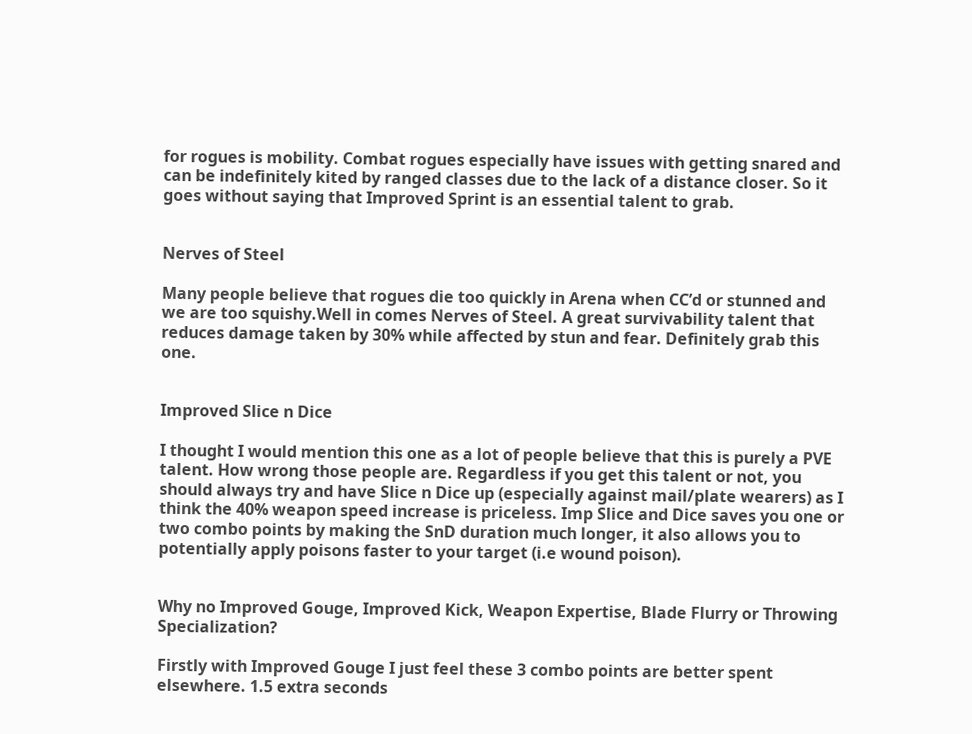for rogues is mobility. Combat rogues especially have issues with getting snared and can be indefinitely kited by ranged classes due to the lack of a distance closer. So it goes without saying that Improved Sprint is an essential talent to grab.


Nerves of Steel

Many people believe that rogues die too quickly in Arena when CC’d or stunned and we are too squishy.Well in comes Nerves of Steel. A great survivability talent that reduces damage taken by 30% while affected by stun and fear. Definitely grab this one.


Improved Slice n Dice

I thought I would mention this one as a lot of people believe that this is purely a PVE talent. How wrong those people are. Regardless if you get this talent or not, you should always try and have Slice n Dice up (especially against mail/plate wearers) as I think the 40% weapon speed increase is priceless. Imp Slice and Dice saves you one or two combo points by making the SnD duration much longer, it also allows you to potentially apply poisons faster to your target (i.e wound poison).


Why no Improved Gouge, Improved Kick, Weapon Expertise, Blade Flurry or Throwing Specialization?

Firstly with Improved Gouge I just feel these 3 combo points are better spent elsewhere. 1.5 extra seconds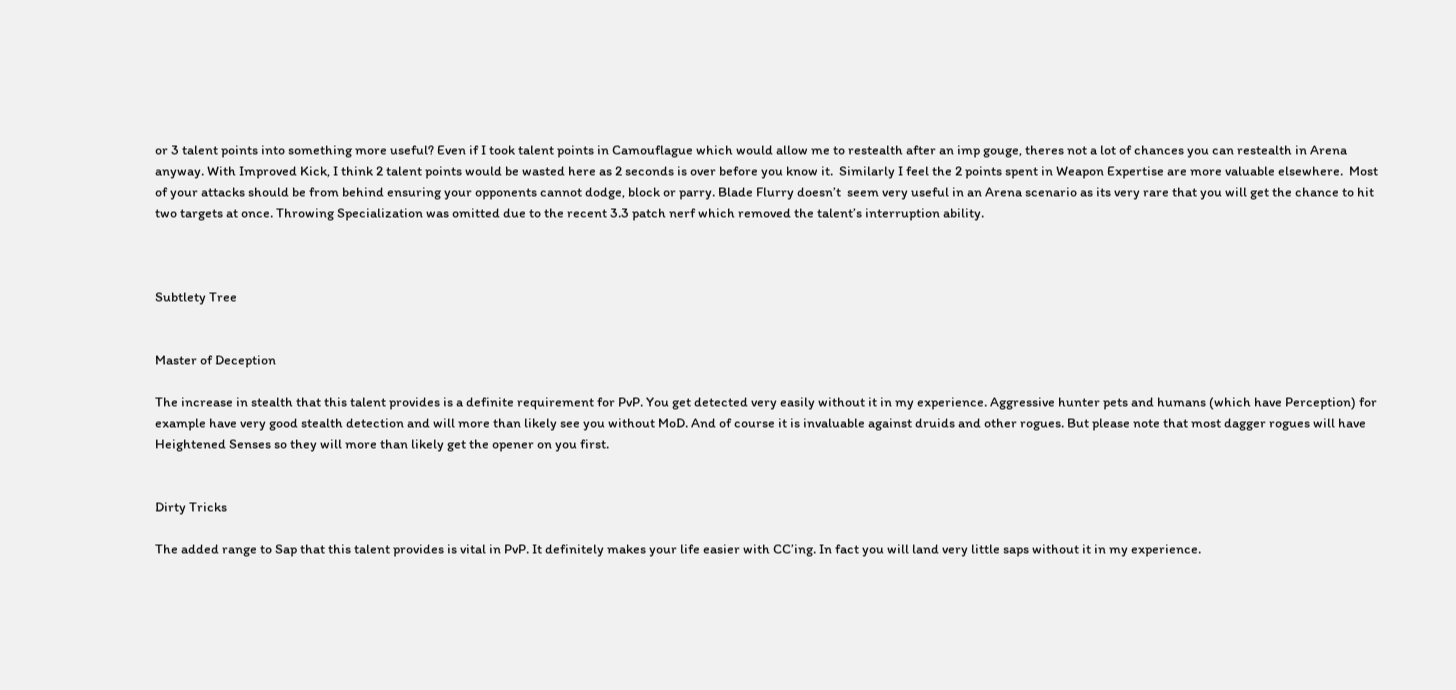or 3 talent points into something more useful? Even if I took talent points in Camouflague which would allow me to restealth after an imp gouge, theres not a lot of chances you can restealth in Arena anyway. With Improved Kick, I think 2 talent points would be wasted here as 2 seconds is over before you know it.  Similarly I feel the 2 points spent in Weapon Expertise are more valuable elsewhere.  Most of your attacks should be from behind ensuring your opponents cannot dodge, block or parry. Blade Flurry doesn’t  seem very useful in an Arena scenario as its very rare that you will get the chance to hit two targets at once. Throwing Specialization was omitted due to the recent 3.3 patch nerf which removed the talent’s interruption ability.



Subtlety Tree


Master of Deception

The increase in stealth that this talent provides is a definite requirement for PvP. You get detected very easily without it in my experience. Aggressive hunter pets and humans (which have Perception) for example have very good stealth detection and will more than likely see you without MoD. And of course it is invaluable against druids and other rogues. But please note that most dagger rogues will have Heightened Senses so they will more than likely get the opener on you first.


Dirty Tricks

The added range to Sap that this talent provides is vital in PvP. It definitely makes your life easier with CC’ing. In fact you will land very little saps without it in my experience.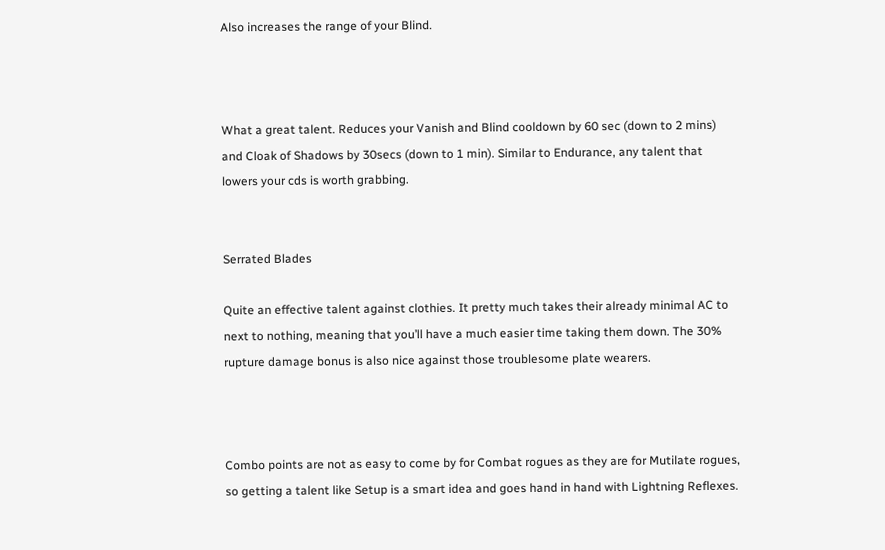Also increases the range of your Blind.



What a great talent. Reduces your Vanish and Blind cooldown by 60 sec (down to 2 mins)  and Cloak of Shadows by 30secs (down to 1 min). Similar to Endurance, any talent that lowers your cds is worth grabbing.


Serrated Blades

Quite an effective talent against clothies. It pretty much takes their already minimal AC to next to nothing, meaning that you’ll have a much easier time taking them down. The 30% rupture damage bonus is also nice against those troublesome plate wearers.



Combo points are not as easy to come by for Combat rogues as they are for Mutilate rogues, so getting a talent like Setup is a smart idea and goes hand in hand with Lightning Reflexes.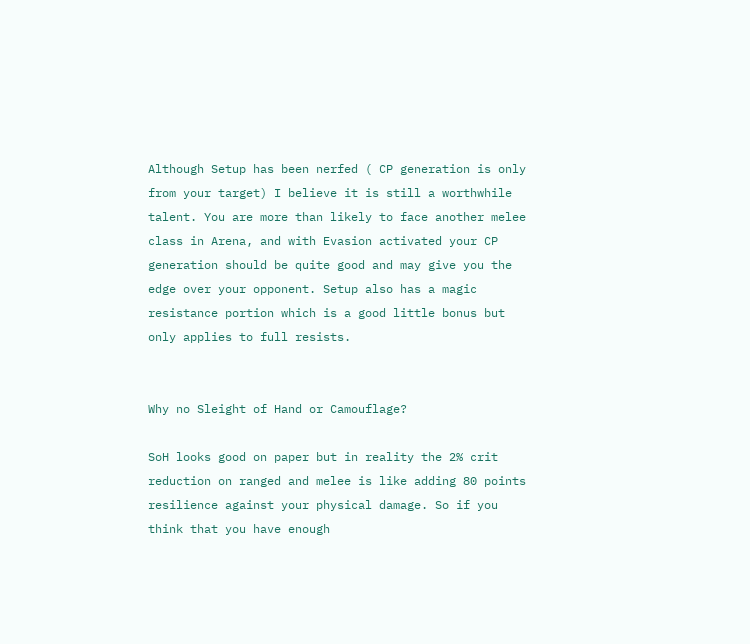Although Setup has been nerfed ( CP generation is only from your target) I believe it is still a worthwhile talent. You are more than likely to face another melee class in Arena, and with Evasion activated your CP generation should be quite good and may give you the edge over your opponent. Setup also has a magic resistance portion which is a good little bonus but only applies to full resists.


Why no Sleight of Hand or Camouflage?

SoH looks good on paper but in reality the 2% crit reduction on ranged and melee is like adding 80 points resilience against your physical damage. So if you think that you have enough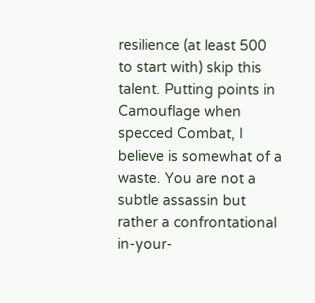resilience (at least 500 to start with) skip this talent. Putting points in Camouflage when specced Combat, I believe is somewhat of a waste. You are not a subtle assassin but rather a confrontational in-your-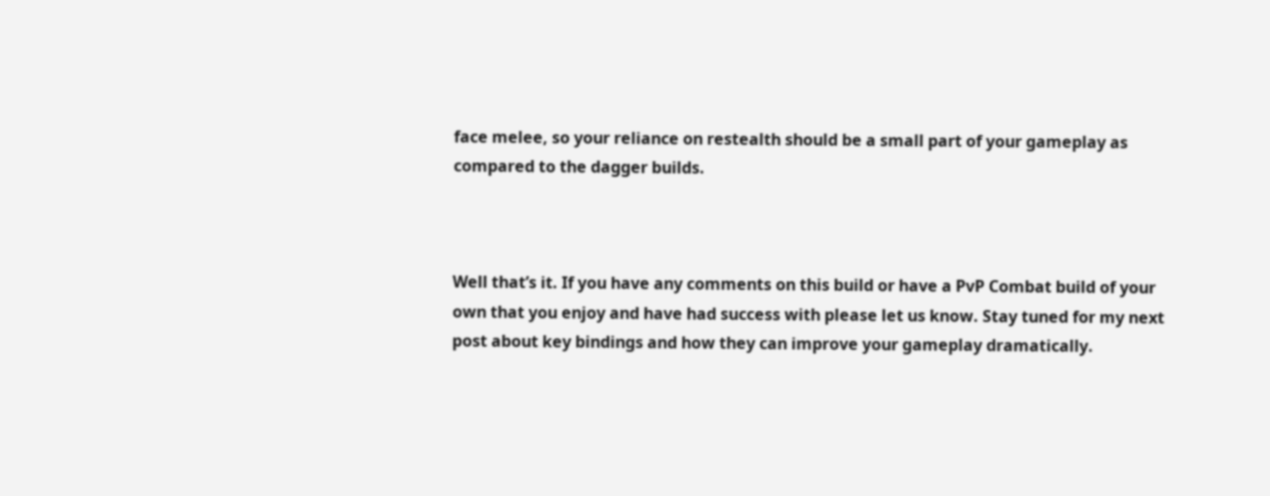face melee, so your reliance on restealth should be a small part of your gameplay as compared to the dagger builds.



Well that’s it. If you have any comments on this build or have a PvP Combat build of your own that you enjoy and have had success with please let us know. Stay tuned for my next post about key bindings and how they can improve your gameplay dramatically.